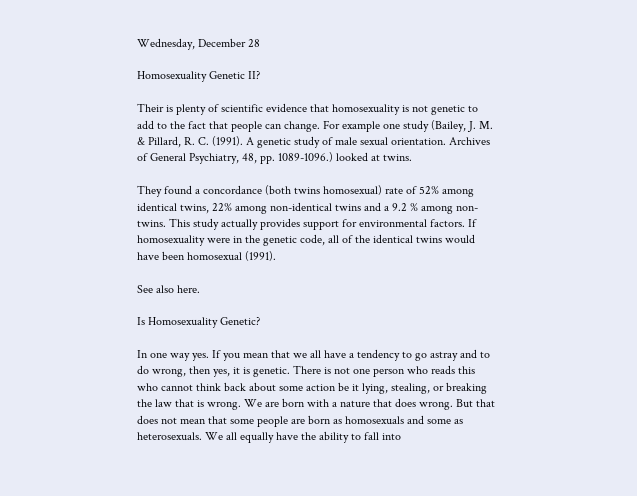Wednesday, December 28

Homosexuality Genetic II?

Their is plenty of scientific evidence that homosexuality is not genetic to add to the fact that people can change. For example one study (Bailey, J. M. & Pillard, R. C. (1991). A genetic study of male sexual orientation. Archives of General Psychiatry, 48, pp. 1089-1096.) looked at twins.

They found a concordance (both twins homosexual) rate of 52% among identical twins, 22% among non-identical twins and a 9.2 % among non-twins. This study actually provides support for environmental factors. If homosexuality were in the genetic code, all of the identical twins would have been homosexual (1991).

See also here.

Is Homosexuality Genetic?

In one way yes. If you mean that we all have a tendency to go astray and to do wrong, then yes, it is genetic. There is not one person who reads this who cannot think back about some action be it lying, stealing, or breaking the law that is wrong. We are born with a nature that does wrong. But that does not mean that some people are born as homosexuals and some as heterosexuals. We all equally have the ability to fall into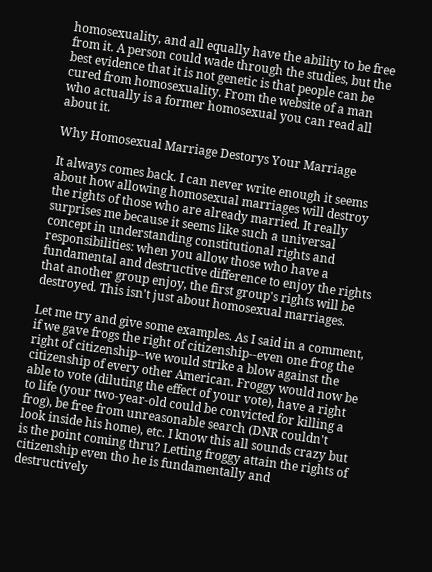homosexuality, and all equally have the ability to be free from it. A person could wade through the studies, but the best evidence that it is not genetic is that people can be cured from homosexuality. From the website of a man who actually is a former homosexual you can read all about it.

Why Homosexual Marriage Destorys Your Marriage

It always comes back. I can never write enough it seems about how allowing homosexual marriages will destroy the rights of those who are already married. It really surprises me because it seems like such a universal concept in understanding constitutional rights and responsibilities: when you allow those who have a fundamental and destructive difference to enjoy the rights that another group enjoy, the first group's rights will be destroyed. This isn't just about homosexual marriages.

Let me try and give some examples. As I said in a comment, if we gave frogs the right of citizenship--even one frog the right of citizenship--we would strike a blow against the citizenship of every other American. Froggy would now be able to vote (diluting the effect of your vote), have a right to life (your two-year-old could be convicted for killing a frog), be free from unreasonable search (DNR couldn't look inside his home), etc. I know this all sounds crazy but is the point coming thru? Letting froggy attain the rights of citizenship even tho he is fundamentally and destructively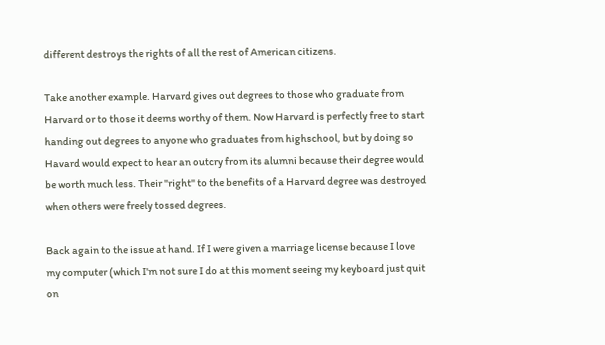different destroys the rights of all the rest of American citizens.

Take another example. Harvard gives out degrees to those who graduate from Harvard or to those it deems worthy of them. Now Harvard is perfectly free to start handing out degrees to anyone who graduates from highschool, but by doing so Havard would expect to hear an outcry from its alumni because their degree would be worth much less. Their "right" to the benefits of a Harvard degree was destroyed when others were freely tossed degrees.

Back again to the issue at hand. If I were given a marriage license because I love my computer (which I'm not sure I do at this moment seeing my keyboard just quit on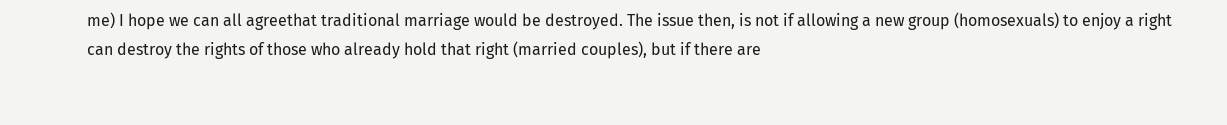me) I hope we can all agreethat traditional marriage would be destroyed. The issue then, is not if allowing a new group (homosexuals) to enjoy a right can destroy the rights of those who already hold that right (married couples), but if there are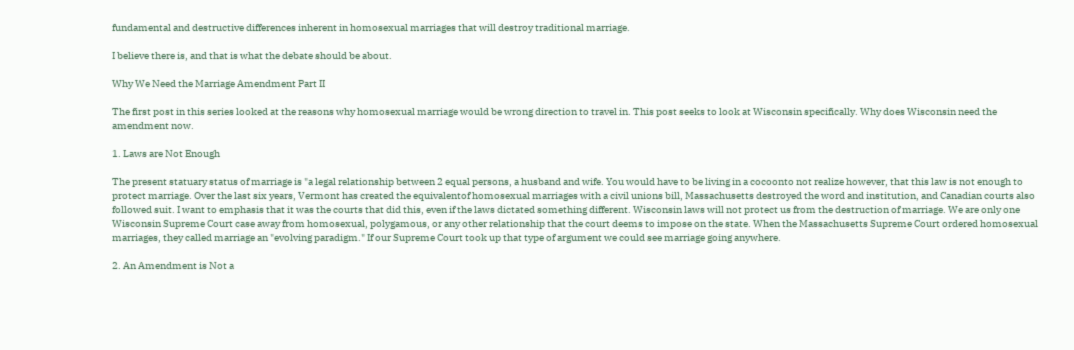fundamental and destructive differences inherent in homosexual marriages that will destroy traditional marriage.

I believe there is, and that is what the debate should be about.

Why We Need the Marriage Amendment Part II

The first post in this series looked at the reasons why homosexual marriage would be wrong direction to travel in. This post seeks to look at Wisconsin specifically. Why does Wisconsin need the amendment now.

1. Laws are Not Enough

The present statuary status of marriage is "a legal relationship between 2 equal persons, a husband and wife. You would have to be living in a cocoonto not realize however, that this law is not enough to protect marriage. Over the last six years, Vermont has created the equivalentof homosexual marriages with a civil unions bill, Massachusetts destroyed the word and institution, and Canadian courts also followed suit. I want to emphasis that it was the courts that did this, even if the laws dictated something different. Wisconsin laws will not protect us from the destruction of marriage. We are only one Wisconsin Supreme Court case away from homosexual, polygamous, or any other relationship that the court deems to impose on the state. When the Massachusetts Supreme Court ordered homosexual marriages, they called marriage an "evolving paradigm." If our Supreme Court took up that type of argument we could see marriage going anywhere.

2. An Amendment is Not a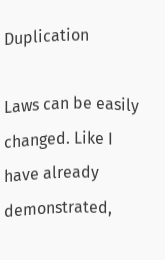Duplication

Laws can be easily changed. Like I have already demonstrated,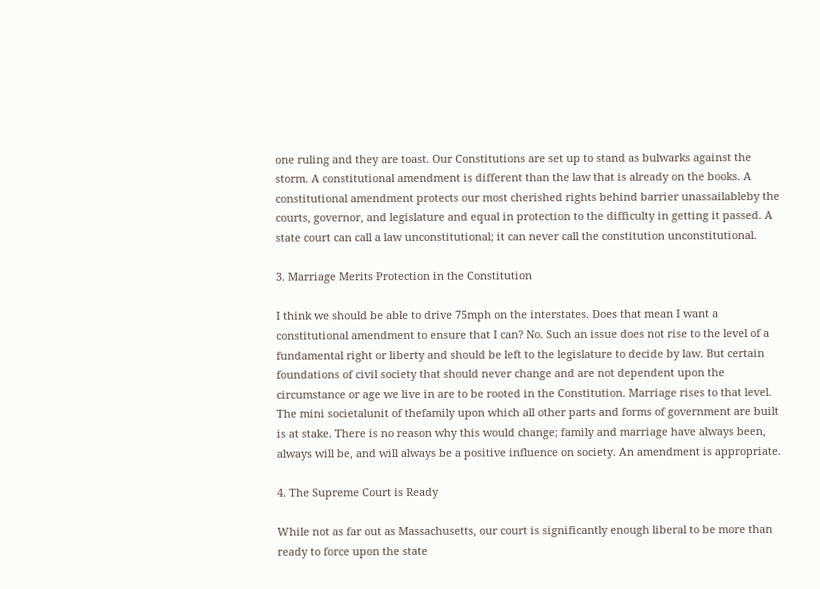one ruling and they are toast. Our Constitutions are set up to stand as bulwarks against the storm. A constitutional amendment is different than the law that is already on the books. A constitutional amendment protects our most cherished rights behind barrier unassailableby the courts, governor, and legislature and equal in protection to the difficulty in getting it passed. A state court can call a law unconstitutional; it can never call the constitution unconstitutional.

3. Marriage Merits Protection in the Constitution

I think we should be able to drive 75mph on the interstates. Does that mean I want a constitutional amendment to ensure that I can? No. Such an issue does not rise to the level of a fundamental right or liberty and should be left to the legislature to decide by law. But certain foundations of civil society that should never change and are not dependent upon the circumstance or age we live in are to be rooted in the Constitution. Marriage rises to that level. The mini societalunit of thefamily upon which all other parts and forms of government are built is at stake. There is no reason why this would change; family and marriage have always been, always will be, and will always be a positive influence on society. An amendment is appropriate.

4. The Supreme Court is Ready

While not as far out as Massachusetts, our court is significantly enough liberal to be more than ready to force upon the state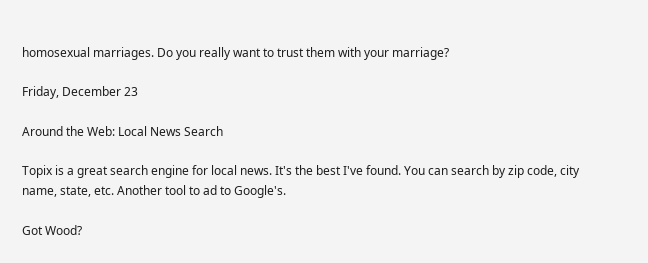homosexual marriages. Do you really want to trust them with your marriage?

Friday, December 23

Around the Web: Local News Search

Topix is a great search engine for local news. It's the best I've found. You can search by zip code, city name, state, etc. Another tool to ad to Google's.

Got Wood?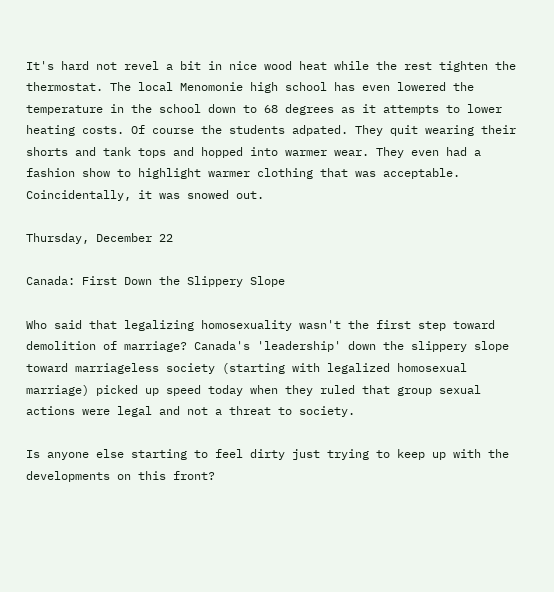It's hard not revel a bit in nice wood heat while the rest tighten the thermostat. The local Menomonie high school has even lowered the temperature in the school down to 68 degrees as it attempts to lower heating costs. Of course the students adpated. They quit wearing their shorts and tank tops and hopped into warmer wear. They even had a fashion show to highlight warmer clothing that was acceptable. Coincidentally, it was snowed out.

Thursday, December 22

Canada: First Down the Slippery Slope

Who said that legalizing homosexuality wasn't the first step toward demolition of marriage? Canada's 'leadership' down the slippery slope toward marriageless society (starting with legalized homosexual marriage) picked up speed today when they ruled that group sexual actions were legal and not a threat to society.

Is anyone else starting to feel dirty just trying to keep up with the developments on this front?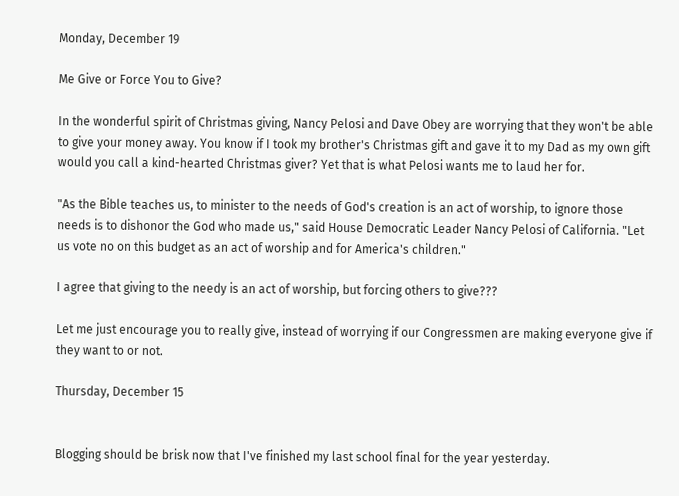Monday, December 19

Me Give or Force You to Give?

In the wonderful spirit of Christmas giving, Nancy Pelosi and Dave Obey are worrying that they won't be able to give your money away. You know if I took my brother's Christmas gift and gave it to my Dad as my own gift would you call a kind-hearted Christmas giver? Yet that is what Pelosi wants me to laud her for.

"As the Bible teaches us, to minister to the needs of God's creation is an act of worship, to ignore those needs is to dishonor the God who made us," said House Democratic Leader Nancy Pelosi of California. "Let us vote no on this budget as an act of worship and for America's children."

I agree that giving to the needy is an act of worship, but forcing others to give???

Let me just encourage you to really give, instead of worrying if our Congressmen are making everyone give if they want to or not.

Thursday, December 15


Blogging should be brisk now that I've finished my last school final for the year yesterday.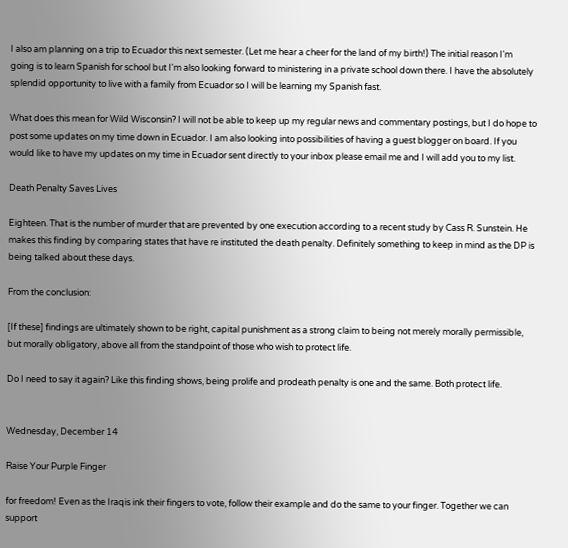I also am planning on a trip to Ecuador this next semester. (Let me hear a cheer for the land of my birth!) The initial reason I'm going is to learn Spanish for school but I'm also looking forward to ministering in a private school down there. I have the absolutely splendid opportunity to live with a family from Ecuador so I will be learning my Spanish fast.

What does this mean for Wild Wisconsin? I will not be able to keep up my regular news and commentary postings, but I do hope to post some updates on my time down in Ecuador. I am also looking into possibilities of having a guest blogger on board. If you would like to have my updates on my time in Ecuador sent directly to your inbox please email me and I will add you to my list.

Death Penalty Saves Lives

Eighteen. That is the number of murder that are prevented by one execution according to a recent study by Cass R. Sunstein. He makes this finding by comparing states that have re instituted the death penalty. Definitely something to keep in mind as the DP is being talked about these days.

From the conclusion:

[If these] findings are ultimately shown to be right, capital punishment as a strong claim to being not merely morally permissible, but morally obligatory, above all from the standpoint of those who wish to protect life.

Do I need to say it again? Like this finding shows, being prolife and prodeath penalty is one and the same. Both protect life.


Wednesday, December 14

Raise Your Purple Finger

for freedom! Even as the Iraqis ink their fingers to vote, follow their example and do the same to your finger. Together we can support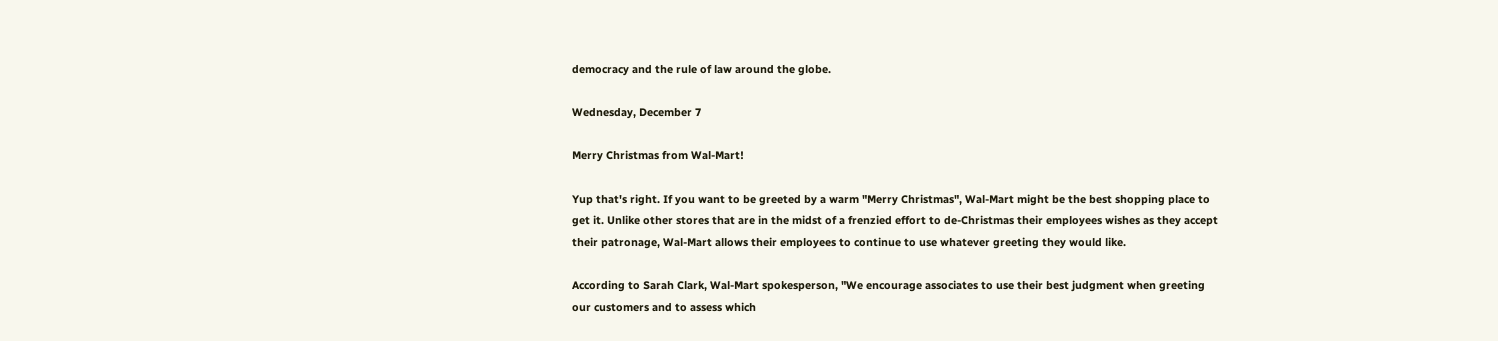democracy and the rule of law around the globe.

Wednesday, December 7

Merry Christmas from Wal-Mart!

Yup that's right. If you want to be greeted by a warm "Merry Christmas", Wal-Mart might be the best shopping place to get it. Unlike other stores that are in the midst of a frenzied effort to de-Christmas their employees wishes as they accept their patronage, Wal-Mart allows their employees to continue to use whatever greeting they would like.

According to Sarah Clark, Wal-Mart spokesperson, "We encourage associates to use their best judgment when greeting our customers and to assess which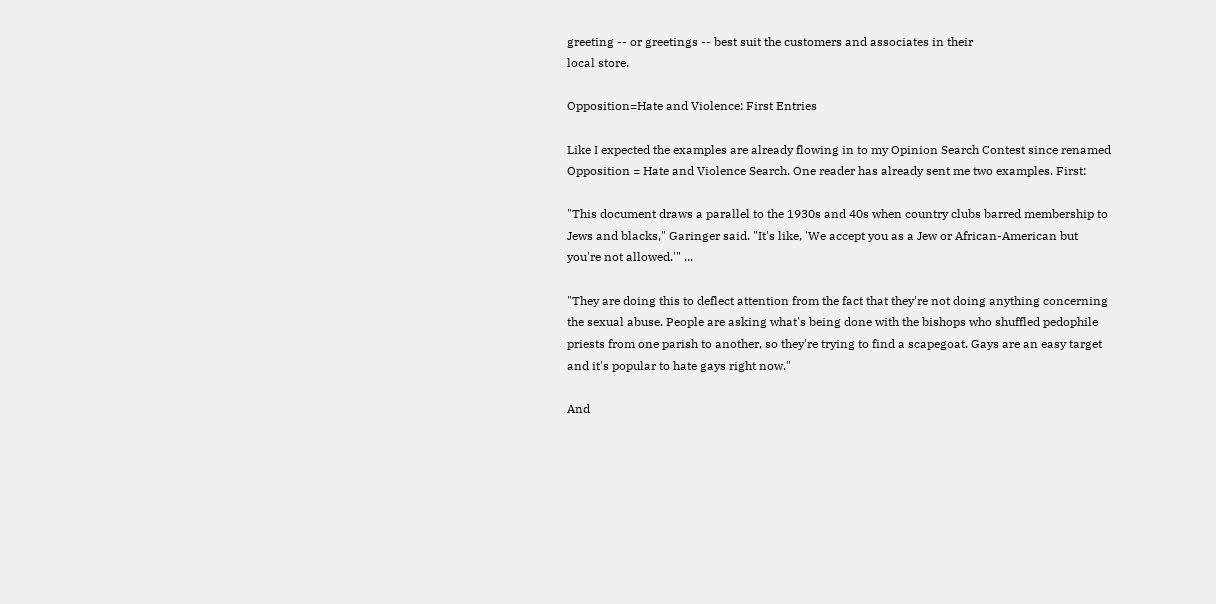greeting -- or greetings -- best suit the customers and associates in their
local store.

Opposition=Hate and Violence: First Entries

Like I expected the examples are already flowing in to my Opinion Search Contest since renamed Opposition = Hate and Violence Search. One reader has already sent me two examples. First:

"This document draws a parallel to the 1930s and 40s when country clubs barred membership to Jews and blacks," Garinger said. "It's like, 'We accept you as a Jew or African-American but you're not allowed.'" ...

"They are doing this to deflect attention from the fact that they're not doing anything concerning the sexual abuse. People are asking what's being done with the bishops who shuffled pedophile priests from one parish to another, so they're trying to find a scapegoat. Gays are an easy target and it's popular to hate gays right now."

And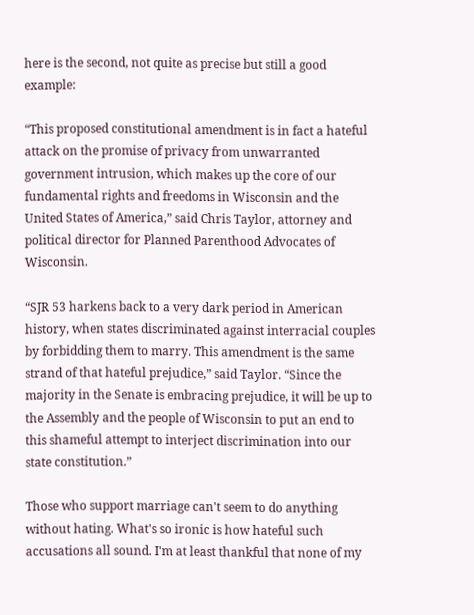here is the second, not quite as precise but still a good example:

“This proposed constitutional amendment is in fact a hateful attack on the promise of privacy from unwarranted government intrusion, which makes up the core of our fundamental rights and freedoms in Wisconsin and the United States of America,” said Chris Taylor, attorney and political director for Planned Parenthood Advocates of Wisconsin.

“SJR 53 harkens back to a very dark period in American history, when states discriminated against interracial couples by forbidding them to marry. This amendment is the same strand of that hateful prejudice,” said Taylor. “Since the majority in the Senate is embracing prejudice, it will be up to the Assembly and the people of Wisconsin to put an end to this shameful attempt to interject discrimination into our state constitution.”

Those who support marriage can't seem to do anything without hating. What's so ironic is how hateful such accusations all sound. I'm at least thankful that none of my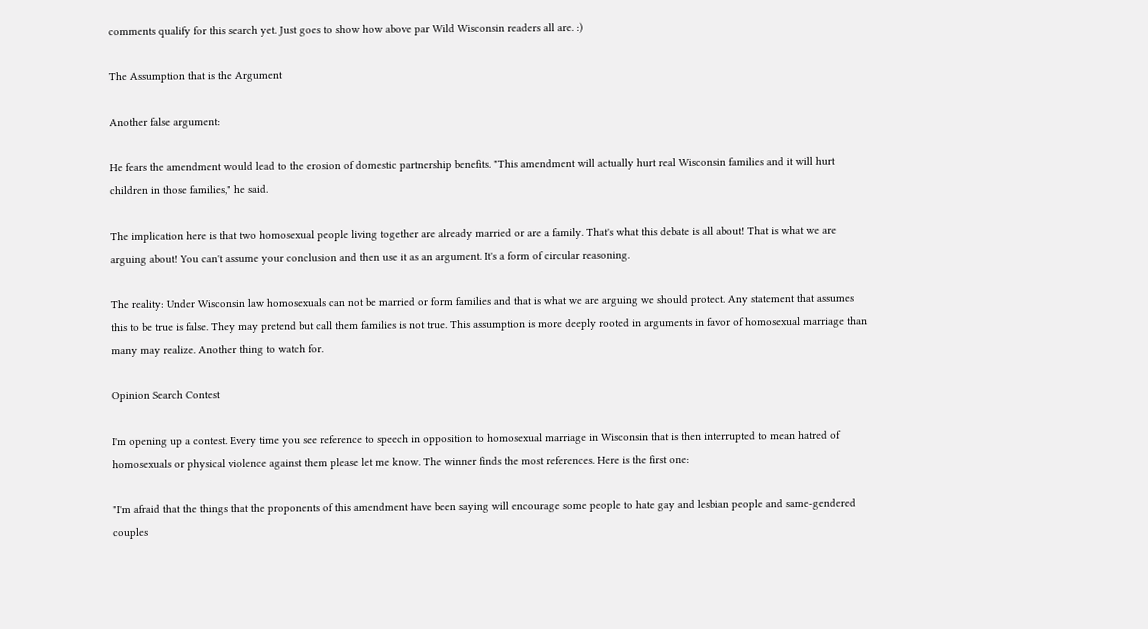comments qualify for this search yet. Just goes to show how above par Wild Wisconsin readers all are. :)

The Assumption that is the Argument

Another false argument:

He fears the amendment would lead to the erosion of domestic partnership benefits. "This amendment will actually hurt real Wisconsin families and it will hurt children in those families," he said.

The implication here is that two homosexual people living together are already married or are a family. That's what this debate is all about! That is what we are arguing about! You can't assume your conclusion and then use it as an argument. It's a form of circular reasoning.

The reality: Under Wisconsin law homosexuals can not be married or form families and that is what we are arguing we should protect. Any statement that assumes this to be true is false. They may pretend but call them families is not true. This assumption is more deeply rooted in arguments in favor of homosexual marriage than many may realize. Another thing to watch for.

Opinion Search Contest

I'm opening up a contest. Every time you see reference to speech in opposition to homosexual marriage in Wisconsin that is then interrupted to mean hatred of homosexuals or physical violence against them please let me know. The winner finds the most references. Here is the first one:

"I'm afraid that the things that the proponents of this amendment have been saying will encourage some people to hate gay and lesbian people and same-gendered couples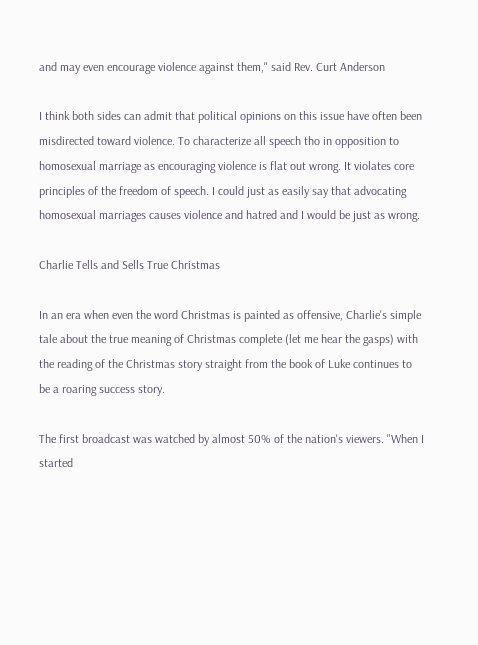and may even encourage violence against them," said Rev. Curt Anderson

I think both sides can admit that political opinions on this issue have often been misdirected toward violence. To characterize all speech tho in opposition to homosexual marriage as encouraging violence is flat out wrong. It violates core principles of the freedom of speech. I could just as easily say that advocating homosexual marriages causes violence and hatred and I would be just as wrong.

Charlie Tells and Sells True Christmas

In an era when even the word Christmas is painted as offensive, Charlie's simple tale about the true meaning of Christmas complete (let me hear the gasps) with the reading of the Christmas story straight from the book of Luke continues to be a roaring success story.

The first broadcast was watched by almost 50% of the nation's viewers. "When I started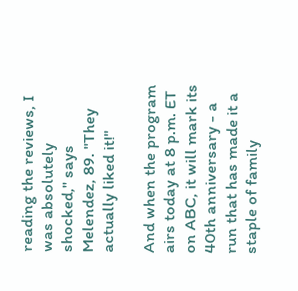reading the reviews, I was absolutely shocked," says Melendez, 89. "They actually liked it!"

And when the program airs today at 8 p.m. ET on ABC, it will mark its 40th anniversary - a run that has made it a staple of family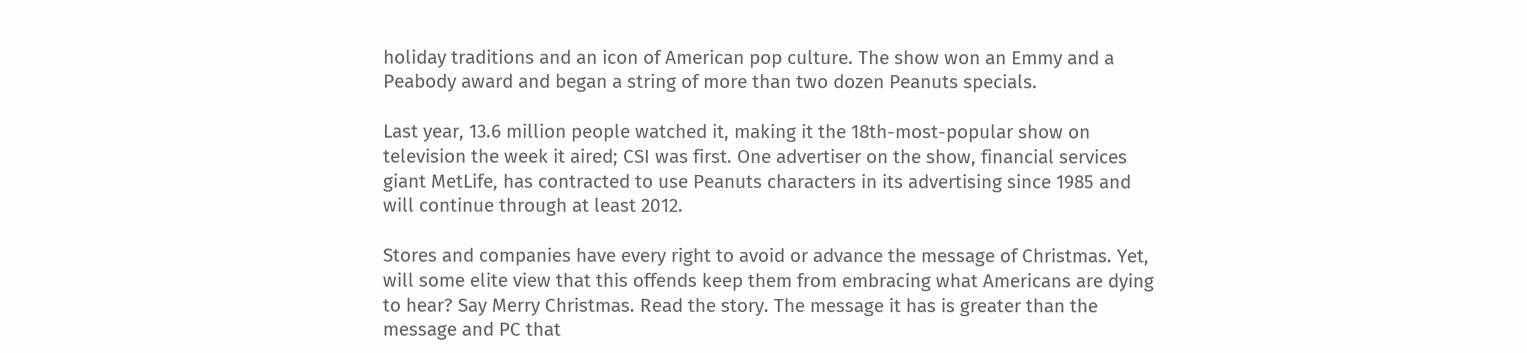holiday traditions and an icon of American pop culture. The show won an Emmy and a Peabody award and began a string of more than two dozen Peanuts specials.

Last year, 13.6 million people watched it, making it the 18th-most-popular show on television the week it aired; CSI was first. One advertiser on the show, financial services giant MetLife, has contracted to use Peanuts characters in its advertising since 1985 and will continue through at least 2012.

Stores and companies have every right to avoid or advance the message of Christmas. Yet, will some elite view that this offends keep them from embracing what Americans are dying to hear? Say Merry Christmas. Read the story. The message it has is greater than the message and PC that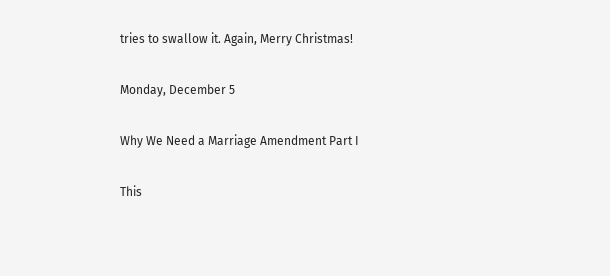tries to swallow it. Again, Merry Christmas!

Monday, December 5

Why We Need a Marriage Amendment Part I

This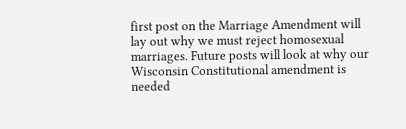first post on the Marriage Amendment will lay out why we must reject homosexual marriages. Future posts will look at why our Wisconsin Constitutional amendment is needed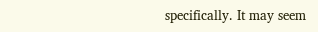specifically. It may seem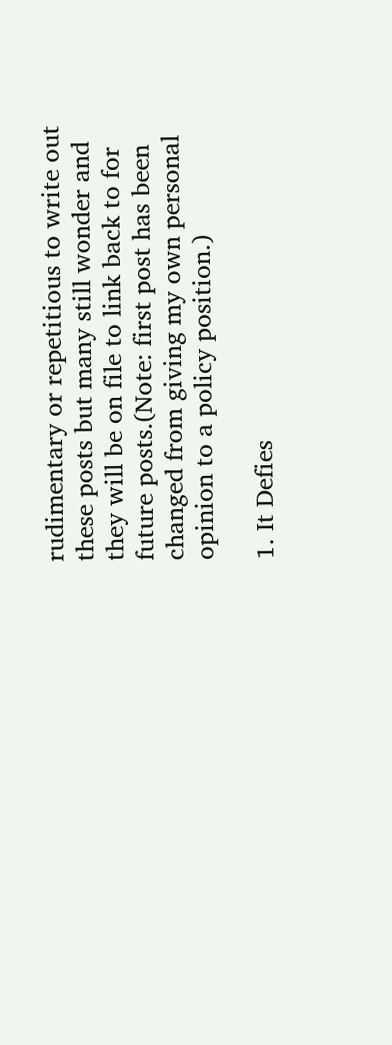rudimentary or repetitious to write out these posts but many still wonder and they will be on file to link back to for future posts.(Note: first post has been changed from giving my own personal opinion to a policy position.)

1. It Defies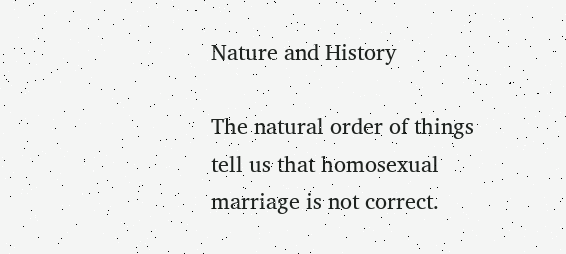Nature and History

The natural order of things tell us that homosexual marriage is not correct.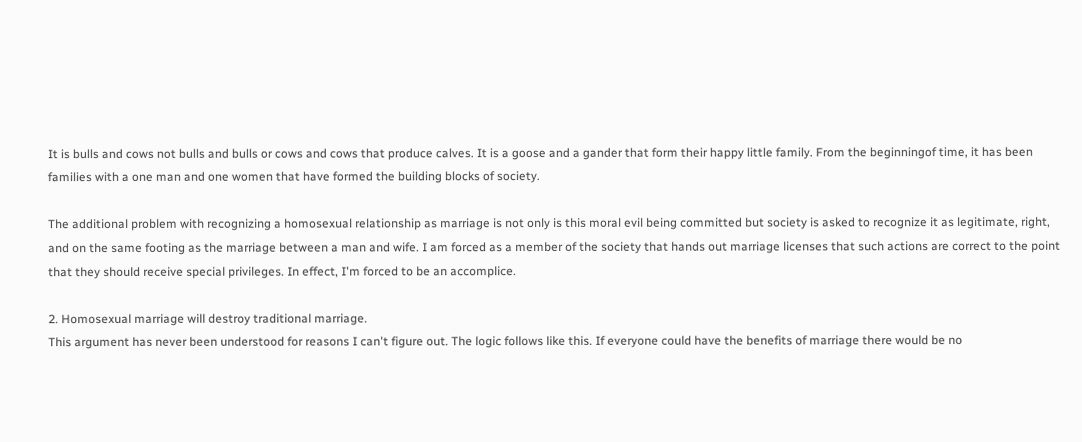It is bulls and cows not bulls and bulls or cows and cows that produce calves. It is a goose and a gander that form their happy little family. From the beginningof time, it has been families with a one man and one women that have formed the building blocks of society.

The additional problem with recognizing a homosexual relationship as marriage is not only is this moral evil being committed but society is asked to recognize it as legitimate, right, and on the same footing as the marriage between a man and wife. I am forced as a member of the society that hands out marriage licenses that such actions are correct to the point that they should receive special privileges. In effect, I'm forced to be an accomplice.

2. Homosexual marriage will destroy traditional marriage.
This argument has never been understood for reasons I can't figure out. The logic follows like this. If everyone could have the benefits of marriage there would be no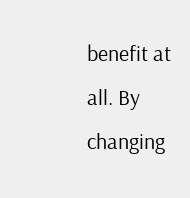benefit at all. By changing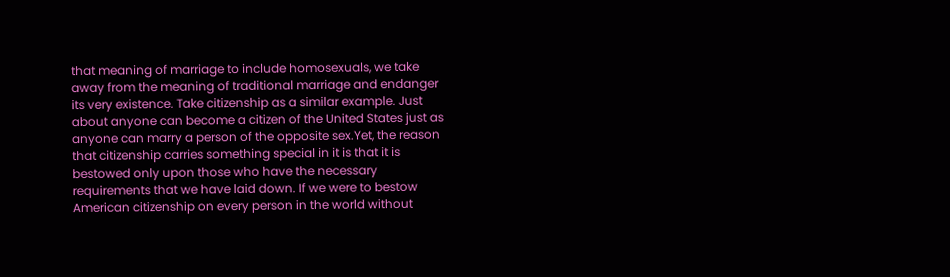that meaning of marriage to include homosexuals, we take away from the meaning of traditional marriage and endanger its very existence. Take citizenship as a similar example. Just about anyone can become a citizen of the United States just as anyone can marry a person of the opposite sex.Yet, the reason that citizenship carries something special in it is that it is bestowed only upon those who have the necessary requirements that we have laid down. If we were to bestow American citizenship on every person in the world without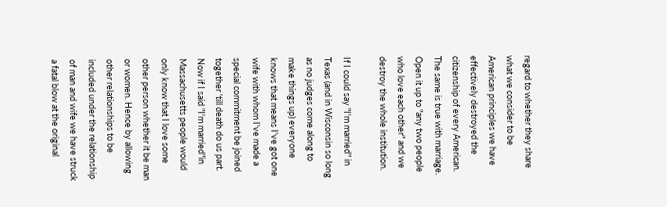regard to whether they share what we consider to be American principles we have effectively destroyed the citizenship of every American. The same is true with marriage. Open it up to "any two people who love each other" and we destroy the whole institution.

If I could say "I'm married" in Texas (and in Wisconsin so long as no judges come along to make things up) everyone knows that means I've got one wife with whom I've made a special commitment be joined together 'till death do us part. Now if I said "I'm married"in Massachusetts people would only know that I love some other person whether it be man or women. Hence by allowing other relationships to be included under the relationship of man and wife we have struck a fatal blow at the original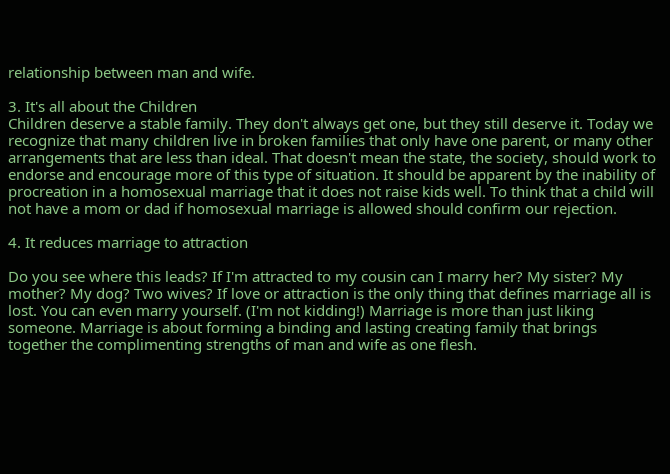relationship between man and wife.

3. It's all about the Children
Children deserve a stable family. They don't always get one, but they still deserve it. Today we recognize that many children live in broken families that only have one parent, or many other arrangements that are less than ideal. That doesn't mean the state, the society, should work to endorse and encourage more of this type of situation. It should be apparent by the inability of procreation in a homosexual marriage that it does not raise kids well. To think that a child will not have a mom or dad if homosexual marriage is allowed should confirm our rejection.

4. It reduces marriage to attraction

Do you see where this leads? If I'm attracted to my cousin can I marry her? My sister? My mother? My dog? Two wives? If love or attraction is the only thing that defines marriage all is lost. You can even marry yourself. (I'm not kidding!) Marriage is more than just liking someone. Marriage is about forming a binding and lasting creating family that brings together the complimenting strengths of man and wife as one flesh.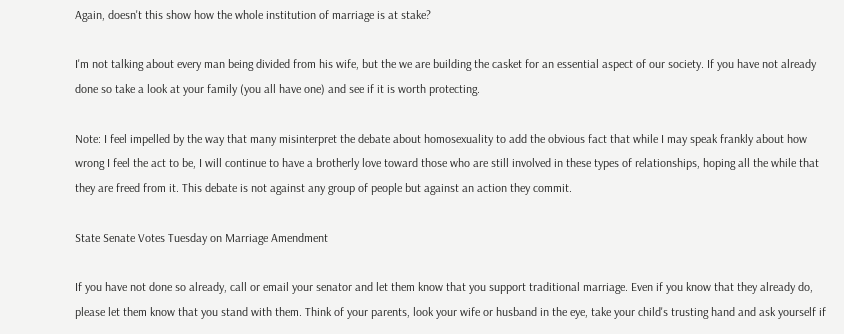Again, doesn't this show how the whole institution of marriage is at stake?

I'm not talking about every man being divided from his wife, but the we are building the casket for an essential aspect of our society. If you have not already done so take a look at your family (you all have one) and see if it is worth protecting.

Note: I feel impelled by the way that many misinterpret the debate about homosexuality to add the obvious fact that while I may speak frankly about how wrong I feel the act to be, I will continue to have a brotherly love toward those who are still involved in these types of relationships, hoping all the while that they are freed from it. This debate is not against any group of people but against an action they commit.

State Senate Votes Tuesday on Marriage Amendment

If you have not done so already, call or email your senator and let them know that you support traditional marriage. Even if you know that they already do, please let them know that you stand with them. Think of your parents, look your wife or husband in the eye, take your child's trusting hand and ask yourself if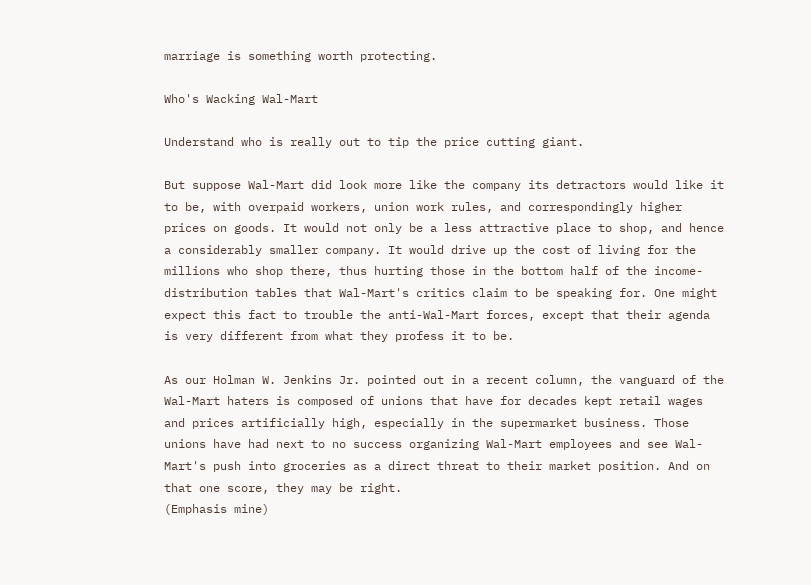marriage is something worth protecting.

Who's Wacking Wal-Mart

Understand who is really out to tip the price cutting giant.

But suppose Wal-Mart did look more like the company its detractors would like it to be, with overpaid workers, union work rules, and correspondingly higher prices on goods. It would not only be a less attractive place to shop, and hence a considerably smaller company. It would drive up the cost of living for the millions who shop there, thus hurting those in the bottom half of the income-distribution tables that Wal-Mart's critics claim to be speaking for. One might expect this fact to trouble the anti-Wal-Mart forces, except that their agenda is very different from what they profess it to be.

As our Holman W. Jenkins Jr. pointed out in a recent column, the vanguard of the Wal-Mart haters is composed of unions that have for decades kept retail wages and prices artificially high, especially in the supermarket business. Those unions have had next to no success organizing Wal-Mart employees and see Wal-Mart's push into groceries as a direct threat to their market position. And on that one score, they may be right.
(Emphasis mine)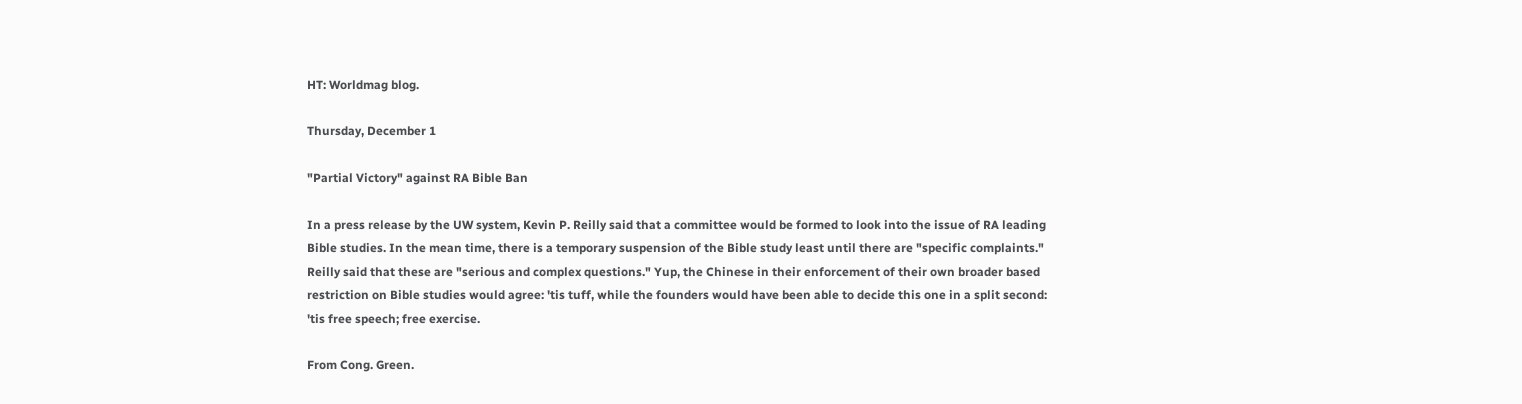HT: Worldmag blog.

Thursday, December 1

"Partial Victory" against RA Bible Ban

In a press release by the UW system, Kevin P. Reilly said that a committee would be formed to look into the issue of RA leading Bible studies. In the mean time, there is a temporary suspension of the Bible study least until there are "specific complaints." Reilly said that these are "serious and complex questions." Yup, the Chinese in their enforcement of their own broader based restriction on Bible studies would agree: 'tis tuff, while the founders would have been able to decide this one in a split second: 'tis free speech; free exercise.

From Cong. Green.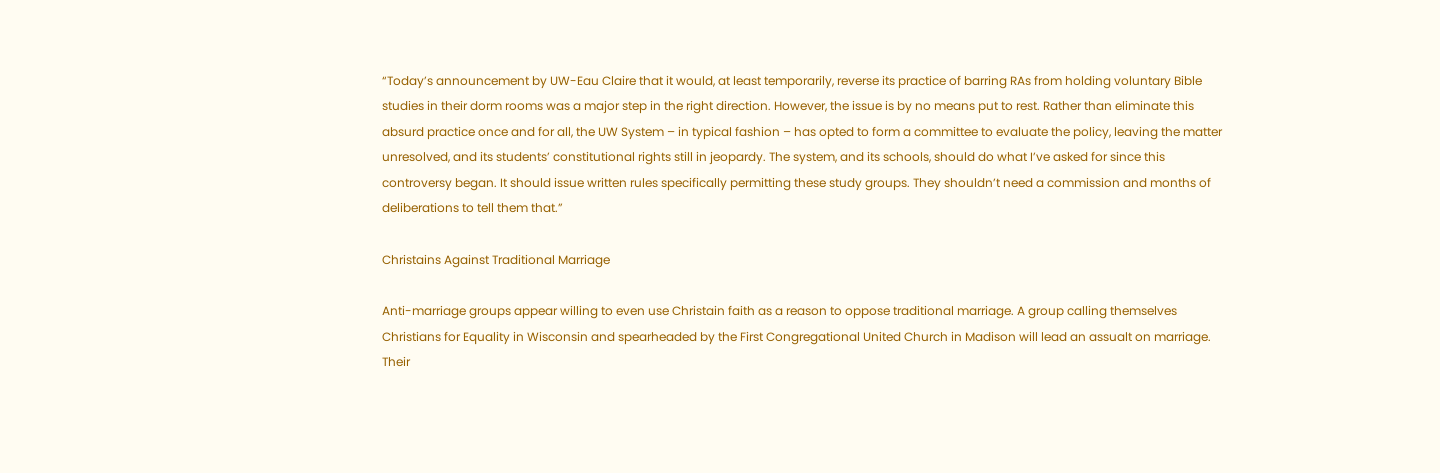“Today’s announcement by UW-Eau Claire that it would, at least temporarily, reverse its practice of barring RAs from holding voluntary Bible studies in their dorm rooms was a major step in the right direction. However, the issue is by no means put to rest. Rather than eliminate this absurd practice once and for all, the UW System – in typical fashion – has opted to form a committee to evaluate the policy, leaving the matter unresolved, and its students’ constitutional rights still in jeopardy. The system, and its schools, should do what I’ve asked for since this controversy began. It should issue written rules specifically permitting these study groups. They shouldn’t need a commission and months of deliberations to tell them that.”

Christains Against Traditional Marriage

Anti-marriage groups appear willing to even use Christain faith as a reason to oppose traditional marriage. A group calling themselves Christians for Equality in Wisconsin and spearheaded by the First Congregational United Church in Madison will lead an assualt on marriage. Their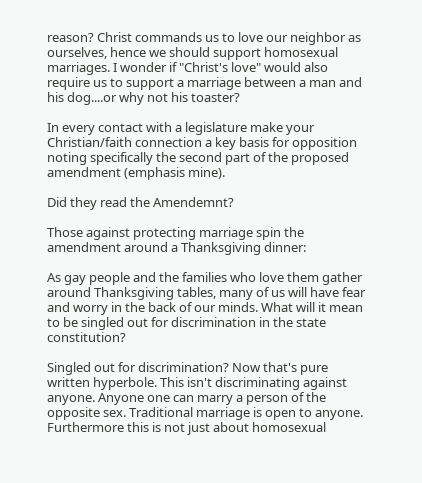reason? Christ commands us to love our neighbor as ourselves, hence we should support homosexual marriages. I wonder if "Christ's love" would also require us to support a marriage between a man and his dog....or why not his toaster?

In every contact with a legislature make your Christian/faith connection a key basis for opposition noting specifically the second part of the proposed amendment (emphasis mine).

Did they read the Amendemnt?

Those against protecting marriage spin the amendment around a Thanksgiving dinner:

As gay people and the families who love them gather around Thanksgiving tables, many of us will have fear and worry in the back of our minds. What will it mean to be singled out for discrimination in the state constitution?

Singled out for discrimination? Now that's pure written hyperbole. This isn't discriminating against anyone. Anyone one can marry a person of the opposite sex. Traditional marriage is open to anyone. Furthermore this is not just about homosexual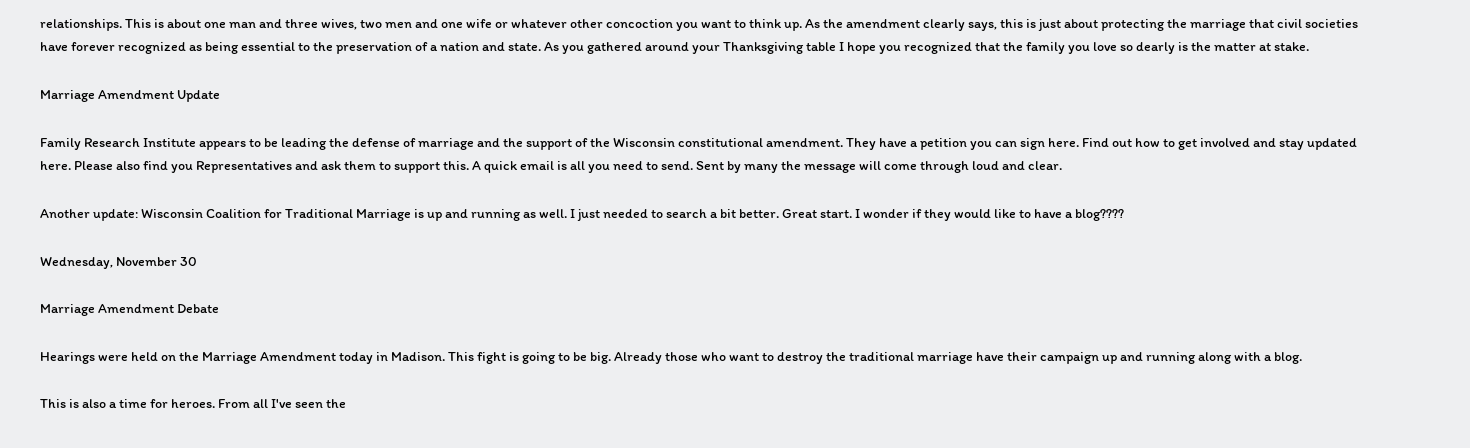relationships. This is about one man and three wives, two men and one wife or whatever other concoction you want to think up. As the amendment clearly says, this is just about protecting the marriage that civil societies have forever recognized as being essential to the preservation of a nation and state. As you gathered around your Thanksgiving table I hope you recognized that the family you love so dearly is the matter at stake.

Marriage Amendment Update

Family Research Institute appears to be leading the defense of marriage and the support of the Wisconsin constitutional amendment. They have a petition you can sign here. Find out how to get involved and stay updated here. Please also find you Representatives and ask them to support this. A quick email is all you need to send. Sent by many the message will come through loud and clear.

Another update: Wisconsin Coalition for Traditional Marriage is up and running as well. I just needed to search a bit better. Great start. I wonder if they would like to have a blog????

Wednesday, November 30

Marriage Amendment Debate

Hearings were held on the Marriage Amendment today in Madison. This fight is going to be big. Already those who want to destroy the traditional marriage have their campaign up and running along with a blog.

This is also a time for heroes. From all I've seen the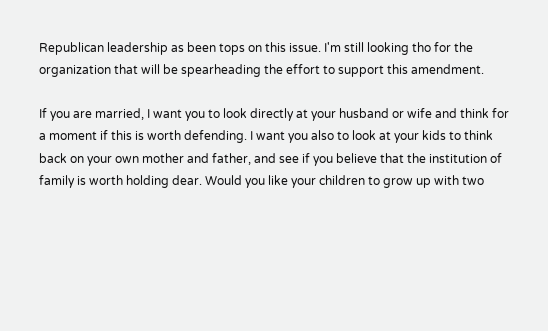Republican leadership as been tops on this issue. I'm still looking tho for the organization that will be spearheading the effort to support this amendment.

If you are married, I want you to look directly at your husband or wife and think for a moment if this is worth defending. I want you also to look at your kids to think back on your own mother and father, and see if you believe that the institution of family is worth holding dear. Would you like your children to grow up with two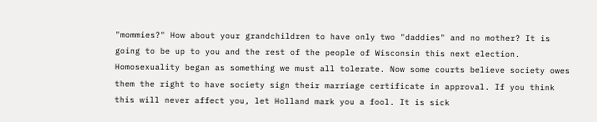"mommies?" How about your grandchildren to have only two "daddies" and no mother? It is going to be up to you and the rest of the people of Wisconsin this next election. Homosexuality began as something we must all tolerate. Now some courts believe society owes them the right to have society sign their marriage certificate in approval. If you think this will never affect you, let Holland mark you a fool. It is sick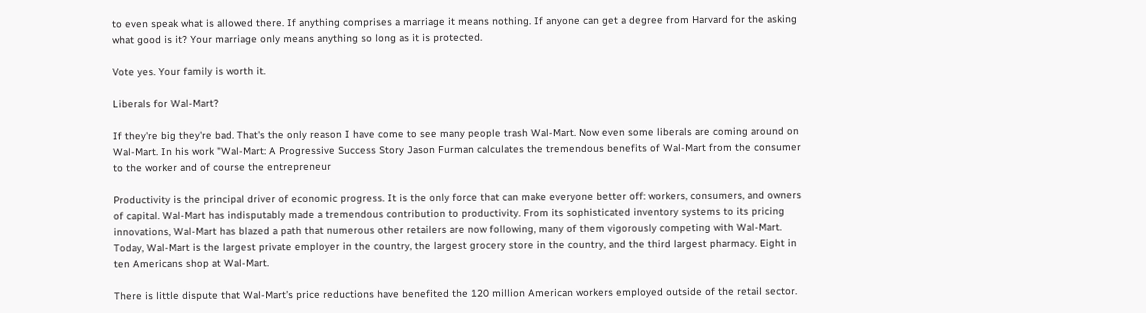to even speak what is allowed there. If anything comprises a marriage it means nothing. If anyone can get a degree from Harvard for the asking what good is it? Your marriage only means anything so long as it is protected.

Vote yes. Your family is worth it.

Liberals for Wal-Mart?

If they're big they're bad. That's the only reason I have come to see many people trash Wal-Mart. Now even some liberals are coming around on Wal-Mart. In his work "Wal-Mart: A Progressive Success Story Jason Furman calculates the tremendous benefits of Wal-Mart from the consumer to the worker and of course the entrepreneur

Productivity is the principal driver of economic progress. It is the only force that can make everyone better off: workers, consumers, and owners of capital. Wal-Mart has indisputably made a tremendous contribution to productivity. From its sophisticated inventory systems to its pricing innovations, Wal-Mart has blazed a path that numerous other retailers are now following, many of them vigorously competing with Wal-Mart. Today, Wal-Mart is the largest private employer in the country, the largest grocery store in the country, and the third largest pharmacy. Eight in ten Americans shop at Wal-Mart.

There is little dispute that Wal-Mart’s price reductions have benefited the 120 million American workers employed outside of the retail sector.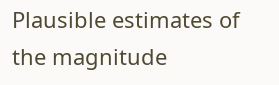Plausible estimates of the magnitude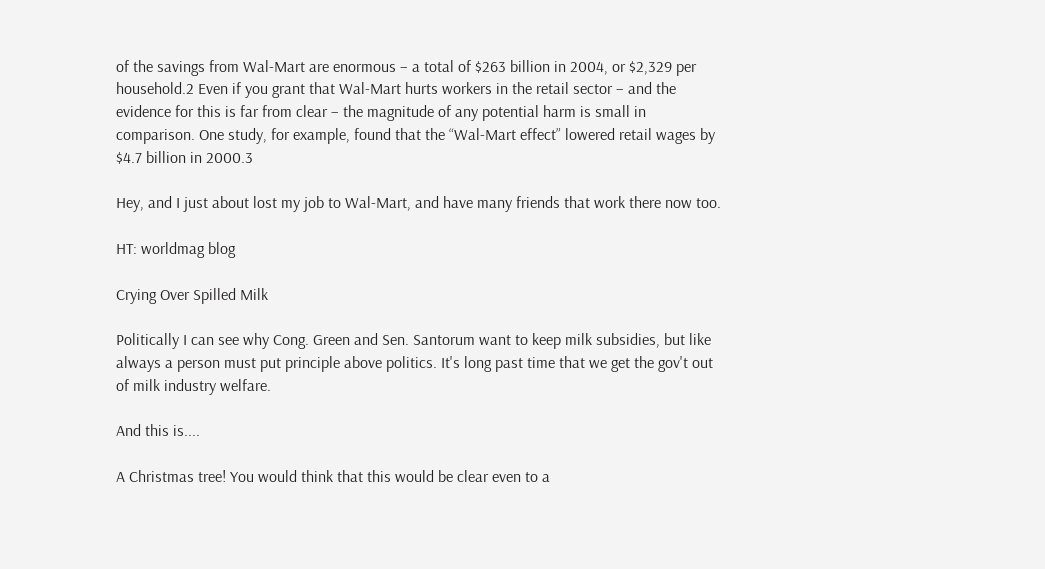of the savings from Wal-Mart are enormous – a total of $263 billion in 2004, or $2,329 per household.2 Even if you grant that Wal-Mart hurts workers in the retail sector – and the evidence for this is far from clear – the magnitude of any potential harm is small in comparison. One study, for example, found that the “Wal-Mart effect” lowered retail wages by $4.7 billion in 2000.3

Hey, and I just about lost my job to Wal-Mart, and have many friends that work there now too.

HT: worldmag blog

Crying Over Spilled Milk

Politically I can see why Cong. Green and Sen. Santorum want to keep milk subsidies, but like always a person must put principle above politics. It's long past time that we get the gov't out of milk industry welfare.

And this is....

A Christmas tree! You would think that this would be clear even to a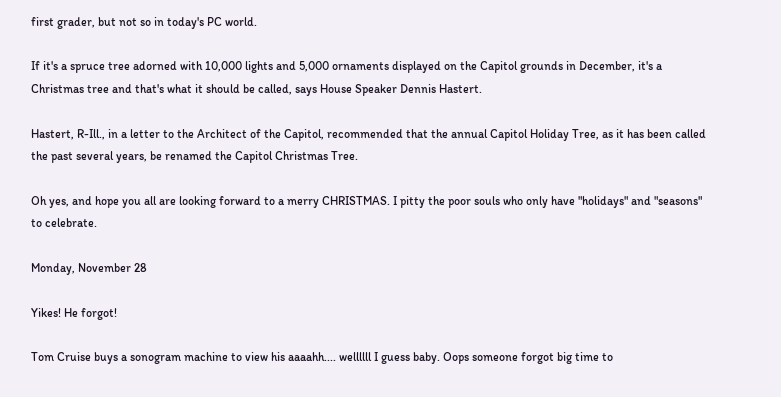first grader, but not so in today's PC world.

If it's a spruce tree adorned with 10,000 lights and 5,000 ornaments displayed on the Capitol grounds in December, it's a Christmas tree and that's what it should be called, says House Speaker Dennis Hastert.

Hastert, R-Ill., in a letter to the Architect of the Capitol, recommended that the annual Capitol Holiday Tree, as it has been called the past several years, be renamed the Capitol Christmas Tree.

Oh yes, and hope you all are looking forward to a merry CHRISTMAS. I pitty the poor souls who only have "holidays" and "seasons" to celebrate.

Monday, November 28

Yikes! He forgot!

Tom Cruise buys a sonogram machine to view his aaaahh.... wellllll I guess baby. Oops someone forgot big time to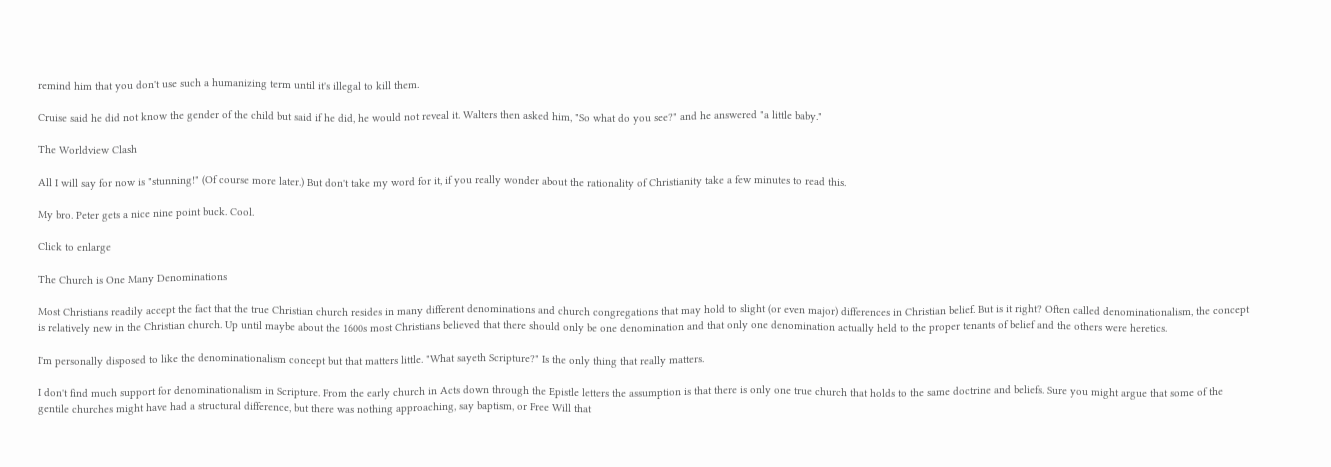remind him that you don't use such a humanizing term until it's illegal to kill them.

Cruise said he did not know the gender of the child but said if he did, he would not reveal it. Walters then asked him, "So what do you see?" and he answered "a little baby."

The Worldview Clash

All I will say for now is "stunning!" (Of course more later.) But don't take my word for it, if you really wonder about the rationality of Christianity take a few minutes to read this.

My bro. Peter gets a nice nine point buck. Cool.

Click to enlarge

The Church is One Many Denominations

Most Christians readily accept the fact that the true Christian church resides in many different denominations and church congregations that may hold to slight (or even major) differences in Christian belief. But is it right? Often called denominationalism, the concept is relatively new in the Christian church. Up until maybe about the 1600s most Christians believed that there should only be one denomination and that only one denomination actually held to the proper tenants of belief and the others were heretics.

I'm personally disposed to like the denominationalism concept but that matters little. "What sayeth Scripture?" Is the only thing that really matters.

I don't find much support for denominationalism in Scripture. From the early church in Acts down through the Epistle letters the assumption is that there is only one true church that holds to the same doctrine and beliefs. Sure you might argue that some of the gentile churches might have had a structural difference, but there was nothing approaching, say baptism, or Free Will that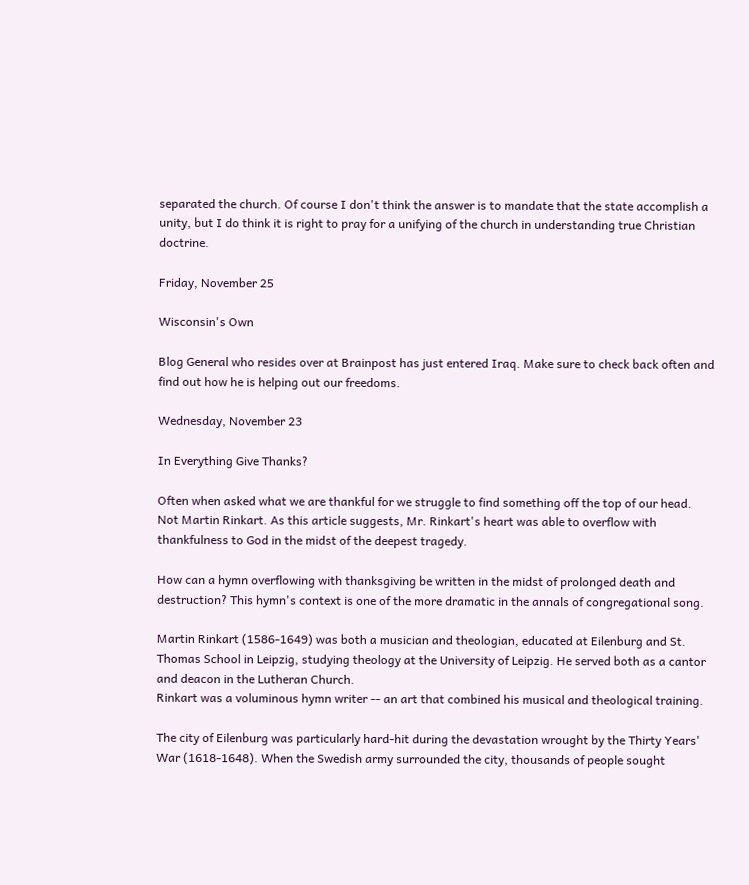separated the church. Of course I don't think the answer is to mandate that the state accomplish a unity, but I do think it is right to pray for a unifying of the church in understanding true Christian doctrine.

Friday, November 25

Wisconsin's Own

Blog General who resides over at Brainpost has just entered Iraq. Make sure to check back often and find out how he is helping out our freedoms.

Wednesday, November 23

In Everything Give Thanks?

Often when asked what we are thankful for we struggle to find something off the top of our head. Not Martin Rinkart. As this article suggests, Mr. Rinkart's heart was able to overflow with thankfulness to God in the midst of the deepest tragedy.

How can a hymn overflowing with thanksgiving be written in the midst of prolonged death and destruction? This hymn's context is one of the more dramatic in the annals of congregational song.

Martin Rinkart (1586-1649) was both a musician and theologian, educated at Eilenburg and St. Thomas School in Leipzig, studying theology at the University of Leipzig. He served both as a cantor and deacon in the Lutheran Church.
Rinkart was a voluminous hymn writer -- an art that combined his musical and theological training.

The city of Eilenburg was particularly hard-hit during the devastation wrought by the Thirty Years' War (1618-1648). When the Swedish army surrounded the city, thousands of people sought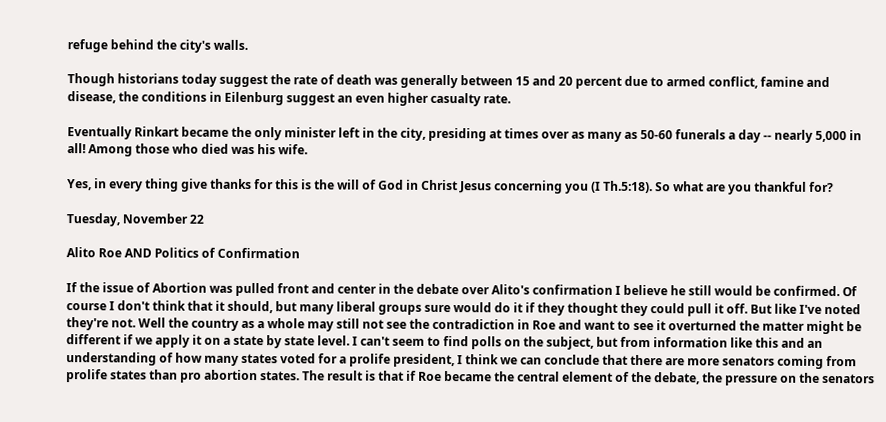refuge behind the city's walls.

Though historians today suggest the rate of death was generally between 15 and 20 percent due to armed conflict, famine and disease, the conditions in Eilenburg suggest an even higher casualty rate.

Eventually Rinkart became the only minister left in the city, presiding at times over as many as 50-60 funerals a day -- nearly 5,000 in all! Among those who died was his wife.

Yes, in every thing give thanks for this is the will of God in Christ Jesus concerning you (I Th.5:18). So what are you thankful for?

Tuesday, November 22

Alito Roe AND Politics of Confirmation

If the issue of Abortion was pulled front and center in the debate over Alito's confirmation I believe he still would be confirmed. Of course I don't think that it should, but many liberal groups sure would do it if they thought they could pull it off. But like I've noted they're not. Well the country as a whole may still not see the contradiction in Roe and want to see it overturned the matter might be different if we apply it on a state by state level. I can't seem to find polls on the subject, but from information like this and an understanding of how many states voted for a prolife president, I think we can conclude that there are more senators coming from prolife states than pro abortion states. The result is that if Roe became the central element of the debate, the pressure on the senators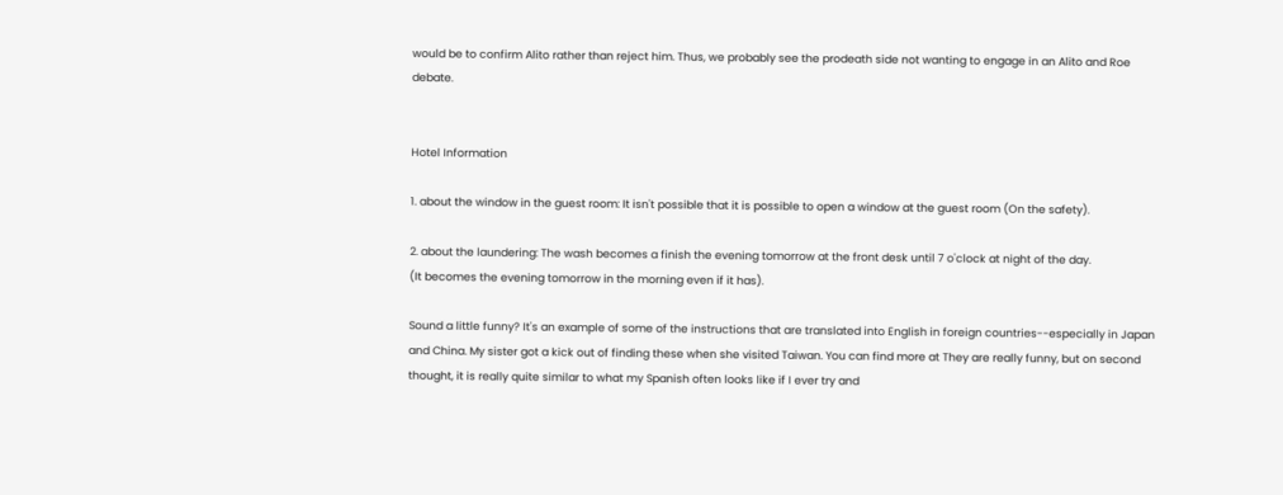would be to confirm Alito rather than reject him. Thus, we probably see the prodeath side not wanting to engage in an Alito and Roe debate.


Hotel Information

1. about the window in the guest room: It isn't possible that it is possible to open a window at the guest room (On the safety).

2. about the laundering: The wash becomes a finish the evening tomorrow at the front desk until 7 o'clock at night of the day.
(It becomes the evening tomorrow in the morning even if it has).

Sound a little funny? It's an example of some of the instructions that are translated into English in foreign countries--especially in Japan and China. My sister got a kick out of finding these when she visited Taiwan. You can find more at They are really funny, but on second thought, it is really quite similar to what my Spanish often looks like if I ever try and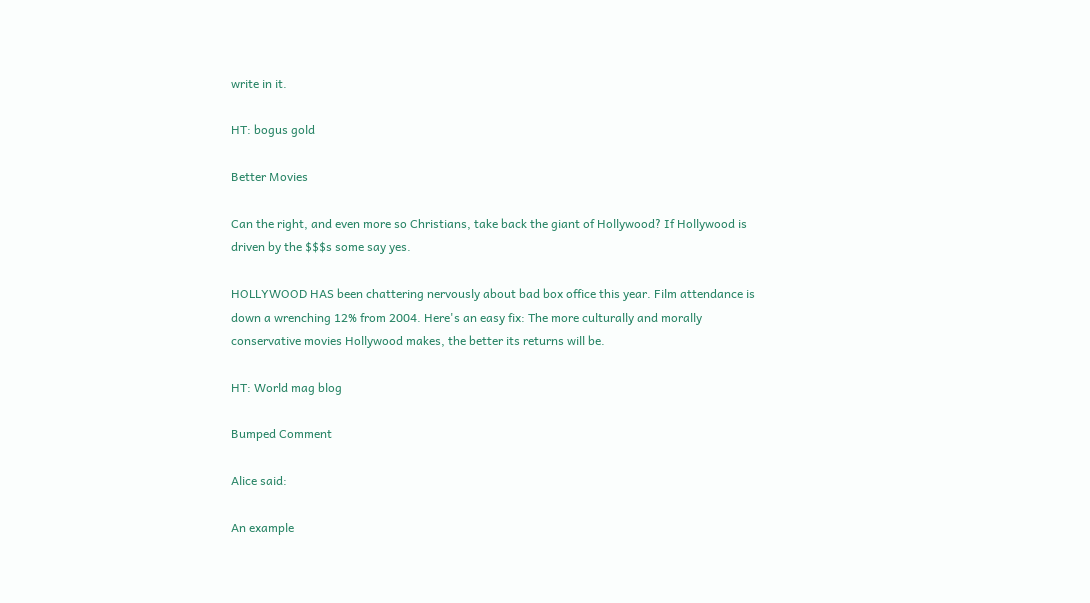write in it.

HT: bogus gold

Better Movies

Can the right, and even more so Christians, take back the giant of Hollywood? If Hollywood is driven by the $$$s some say yes.

HOLLYWOOD HAS been chattering nervously about bad box office this year. Film attendance is down a wrenching 12% from 2004. Here's an easy fix: The more culturally and morally conservative movies Hollywood makes, the better its returns will be.

HT: World mag blog

Bumped Comment

Alice said:

An example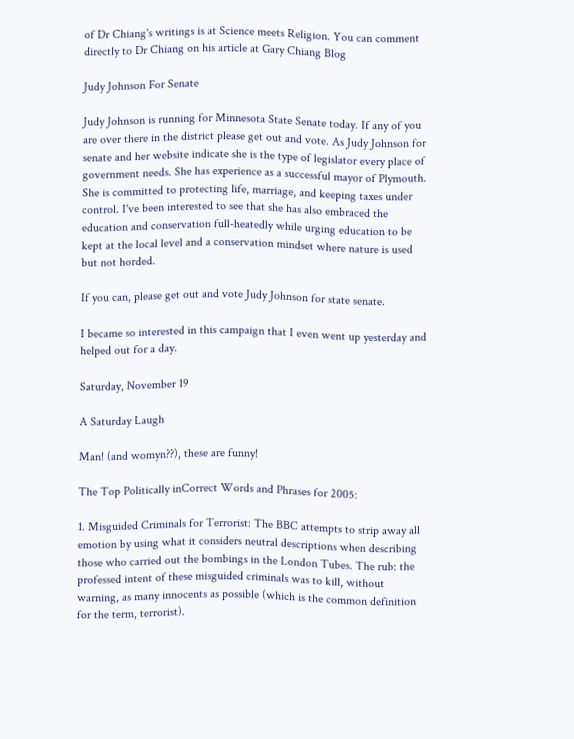of Dr Chiang's writings is at Science meets Religion. You can comment directly to Dr Chiang on his article at Gary Chiang Blog

Judy Johnson For Senate

Judy Johnson is running for Minnesota State Senate today. If any of you are over there in the district please get out and vote. As Judy Johnson for senate and her website indicate she is the type of legislator every place of government needs. She has experience as a successful mayor of Plymouth. She is committed to protecting life, marriage, and keeping taxes under control. I've been interested to see that she has also embraced the education and conservation full-heatedly while urging education to be kept at the local level and a conservation mindset where nature is used but not horded.

If you can, please get out and vote Judy Johnson for state senate.

I became so interested in this campaign that I even went up yesterday and helped out for a day.

Saturday, November 19

A Saturday Laugh

Man! (and womyn??), these are funny!

The Top Politically inCorrect Words and Phrases for 2005:

1. Misguided Criminals for Terrorist: The BBC attempts to strip away all emotion by using what it considers neutral descriptions when describing those who carried out the bombings in the London Tubes. The rub: the professed intent of these misguided criminals was to kill, without warning, as many innocents as possible (which is the common definition for the term, terrorist).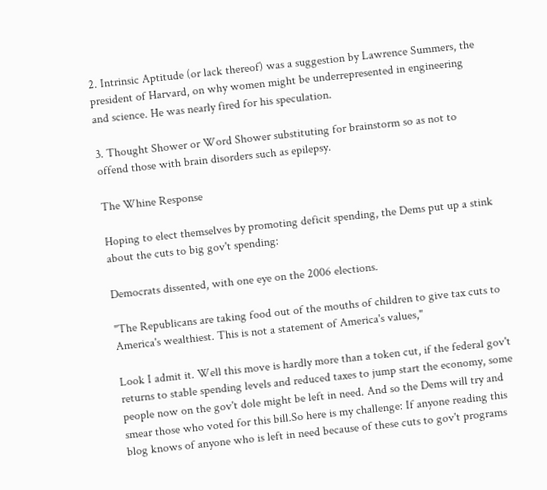2. Intrinsic Aptitude (or lack thereof) was a suggestion by Lawrence Summers, the president of Harvard, on why women might be underrepresented in engineering and science. He was nearly fired for his speculation.

3. Thought Shower or Word Shower substituting for brainstorm so as not to offend those with brain disorders such as epilepsy.

The Whine Response

Hoping to elect themselves by promoting deficit spending, the Dems put up a stink about the cuts to big gov't spending:

Democrats dissented, with one eye on the 2006 elections.

"The Republicans are taking food out of the mouths of children to give tax cuts to America's wealthiest. This is not a statement of America's values,"

Look I admit it. Well this move is hardly more than a token cut, if the federal gov't returns to stable spending levels and reduced taxes to jump start the economy, some people now on the gov't dole might be left in need. And so the Dems will try and smear those who voted for this bill.So here is my challenge: If anyone reading this blog knows of anyone who is left in need because of these cuts to gov't programs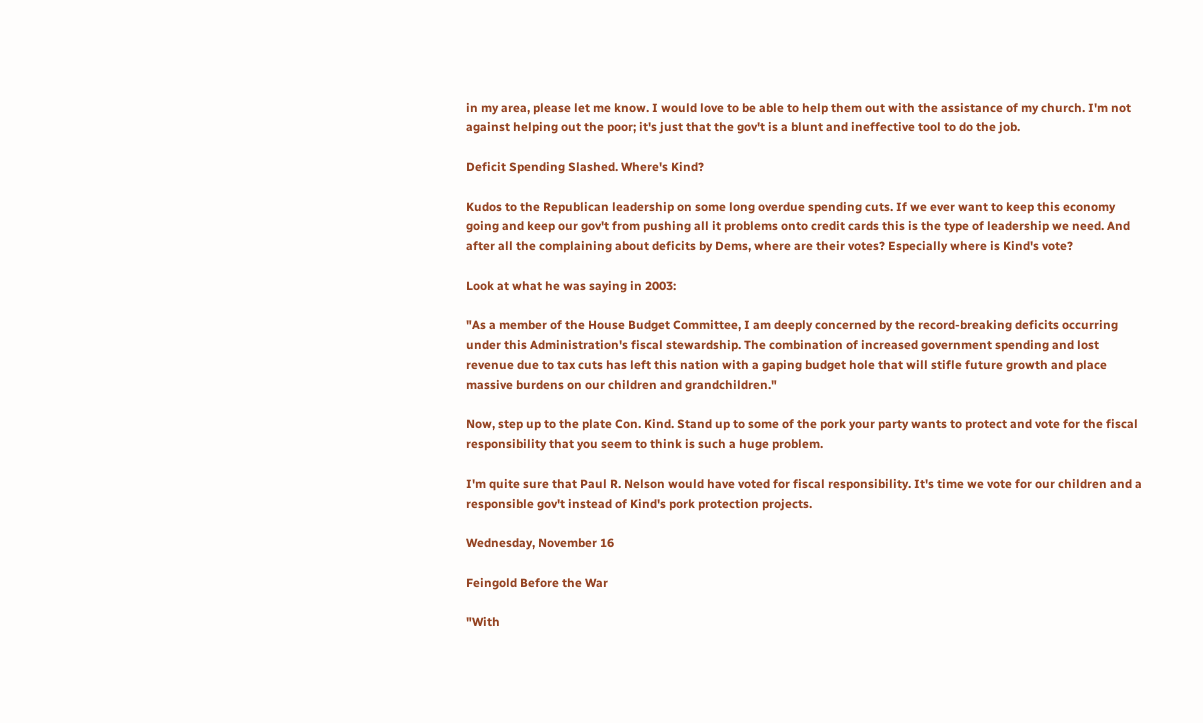in my area, please let me know. I would love to be able to help them out with the assistance of my church. I'm not against helping out the poor; it's just that the gov't is a blunt and ineffective tool to do the job.

Deficit Spending Slashed. Where's Kind?

Kudos to the Republican leadership on some long overdue spending cuts. If we ever want to keep this economy going and keep our gov't from pushing all it problems onto credit cards this is the type of leadership we need. And after all the complaining about deficits by Dems, where are their votes? Especially where is Kind's vote?

Look at what he was saying in 2003:

"As a member of the House Budget Committee, I am deeply concerned by the record-breaking deficits occurring under this Administration's fiscal stewardship. The combination of increased government spending and lost revenue due to tax cuts has left this nation with a gaping budget hole that will stifle future growth and place massive burdens on our children and grandchildren."

Now, step up to the plate Con. Kind. Stand up to some of the pork your party wants to protect and vote for the fiscal responsibility that you seem to think is such a huge problem.

I'm quite sure that Paul R. Nelson would have voted for fiscal responsibility. It's time we vote for our children and a responsible gov't instead of Kind's pork protection projects.

Wednesday, November 16

Feingold Before the War

"With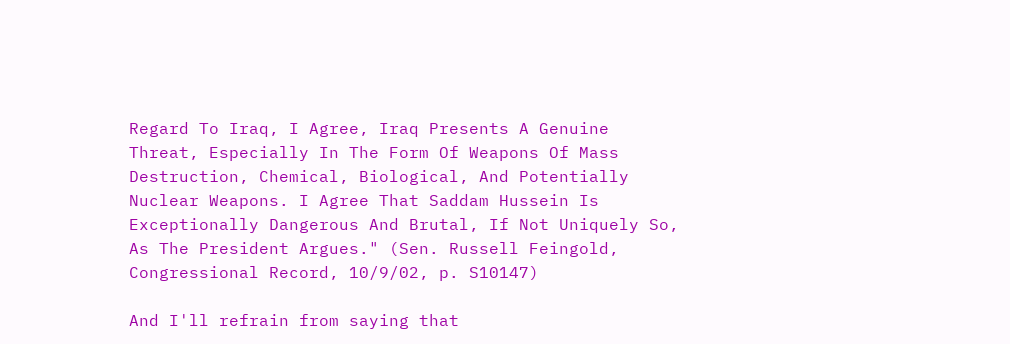Regard To Iraq, I Agree, Iraq Presents A Genuine Threat, Especially In The Form Of Weapons Of Mass Destruction, Chemical, Biological, And Potentially Nuclear Weapons. I Agree That Saddam Hussein Is Exceptionally Dangerous And Brutal, If Not Uniquely So, As The President Argues." (Sen. Russell Feingold, Congressional Record, 10/9/02, p. S10147)

And I'll refrain from saying that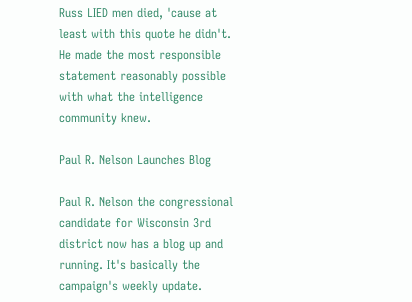Russ LIED men died, 'cause at least with this quote he didn't. He made the most responsible statement reasonably possible with what the intelligence community knew.

Paul R. Nelson Launches Blog

Paul R. Nelson the congressional candidate for Wisconsin 3rd district now has a blog up and running. It's basically the campaign's weekly update.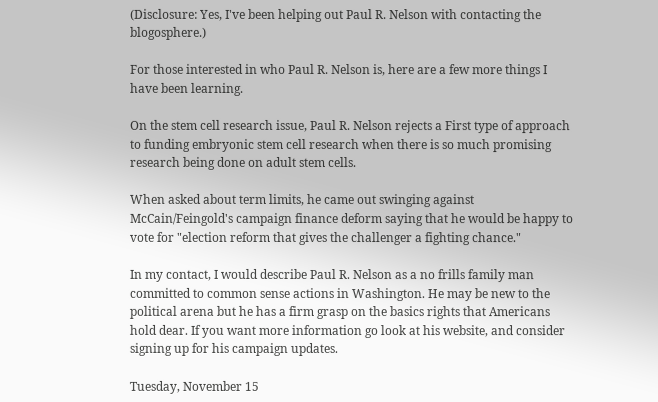(Disclosure: Yes, I've been helping out Paul R. Nelson with contacting the blogosphere.)

For those interested in who Paul R. Nelson is, here are a few more things I have been learning.

On the stem cell research issue, Paul R. Nelson rejects a First type of approach to funding embryonic stem cell research when there is so much promising research being done on adult stem cells.

When asked about term limits, he came out swinging against McCain/Feingold's campaign finance deform saying that he would be happy to vote for "election reform that gives the challenger a fighting chance."

In my contact, I would describe Paul R. Nelson as a no frills family man committed to common sense actions in Washington. He may be new to the political arena but he has a firm grasp on the basics rights that Americans hold dear. If you want more information go look at his website, and consider signing up for his campaign updates.

Tuesday, November 15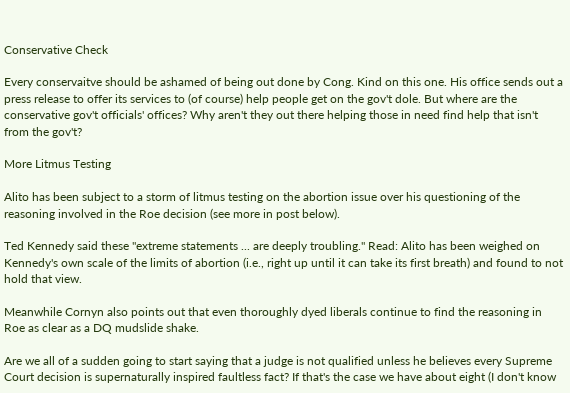Conservative Check

Every conservaitve should be ashamed of being out done by Cong. Kind on this one. His office sends out a press release to offer its services to (of course) help people get on the gov't dole. But where are the conservative gov't officials' offices? Why aren't they out there helping those in need find help that isn't from the gov't?

More Litmus Testing

Alito has been subject to a storm of litmus testing on the abortion issue over his questioning of the reasoning involved in the Roe decision (see more in post below).

Ted Kennedy said these "extreme statements ... are deeply troubling." Read: Alito has been weighed on Kennedy's own scale of the limits of abortion (i.e., right up until it can take its first breath) and found to not hold that view.

Meanwhile Cornyn also points out that even thoroughly dyed liberals continue to find the reasoning in Roe as clear as a DQ mudslide shake.

Are we all of a sudden going to start saying that a judge is not qualified unless he believes every Supreme Court decision is supernaturally inspired faultless fact? If that's the case we have about eight (I don't know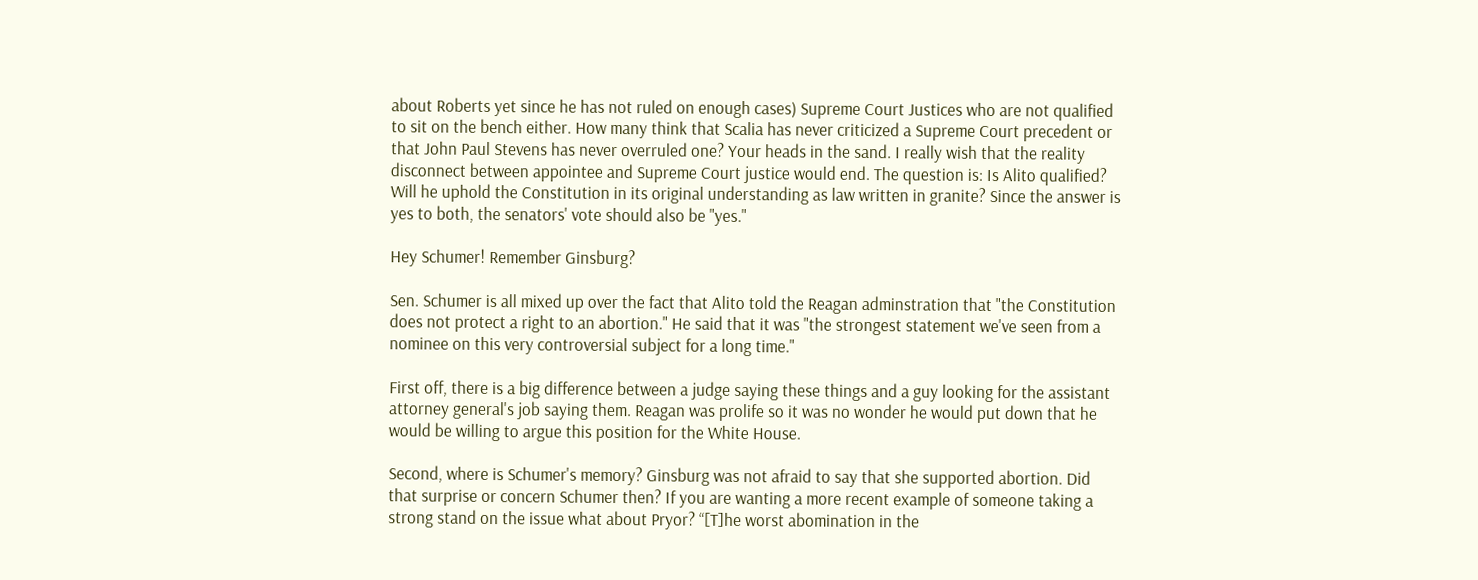about Roberts yet since he has not ruled on enough cases) Supreme Court Justices who are not qualified to sit on the bench either. How many think that Scalia has never criticized a Supreme Court precedent or that John Paul Stevens has never overruled one? Your heads in the sand. I really wish that the reality disconnect between appointee and Supreme Court justice would end. The question is: Is Alito qualified? Will he uphold the Constitution in its original understanding as law written in granite? Since the answer is yes to both, the senators' vote should also be "yes."

Hey Schumer! Remember Ginsburg?

Sen. Schumer is all mixed up over the fact that Alito told the Reagan adminstration that "the Constitution does not protect a right to an abortion." He said that it was "the strongest statement we've seen from a nominee on this very controversial subject for a long time."

First off, there is a big difference between a judge saying these things and a guy looking for the assistant attorney general's job saying them. Reagan was prolife so it was no wonder he would put down that he would be willing to argue this position for the White House.

Second, where is Schumer's memory? Ginsburg was not afraid to say that she supported abortion. Did that surprise or concern Schumer then? If you are wanting a more recent example of someone taking a strong stand on the issue what about Pryor? “[T]he worst abomination in the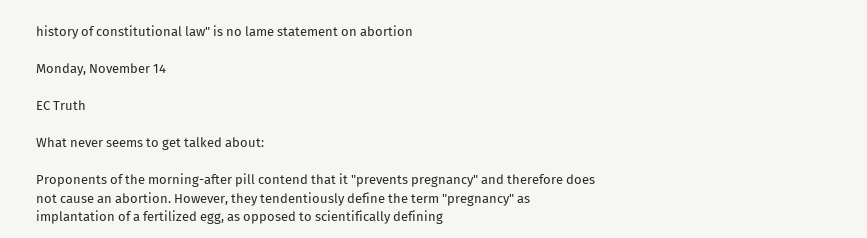history of constitutional law" is no lame statement on abortion

Monday, November 14

EC Truth

What never seems to get talked about:

Proponents of the morning-after pill contend that it "prevents pregnancy" and therefore does not cause an abortion. However, they tendentiously define the term "pregnancy" as implantation of a fertilized egg, as opposed to scientifically defining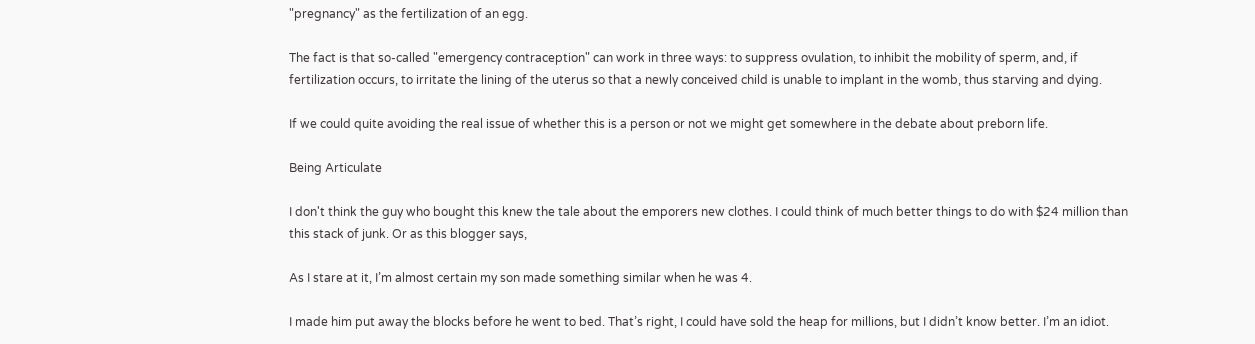"pregnancy" as the fertilization of an egg.

The fact is that so-called "emergency contraception" can work in three ways: to suppress ovulation, to inhibit the mobility of sperm, and, if fertilization occurs, to irritate the lining of the uterus so that a newly conceived child is unable to implant in the womb, thus starving and dying.

If we could quite avoiding the real issue of whether this is a person or not we might get somewhere in the debate about preborn life.

Being Articulate

I don't think the guy who bought this knew the tale about the emporers new clothes. I could think of much better things to do with $24 million than this stack of junk. Or as this blogger says,

As I stare at it, I’m almost certain my son made something similar when he was 4.

I made him put away the blocks before he went to bed. That’s right, I could have sold the heap for millions, but I didn’t know better. I’m an idiot.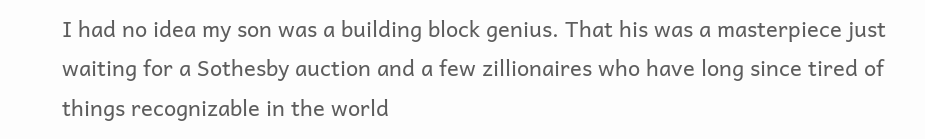I had no idea my son was a building block genius. That his was a masterpiece just waiting for a Sothesby auction and a few zillionaires who have long since tired of things recognizable in the world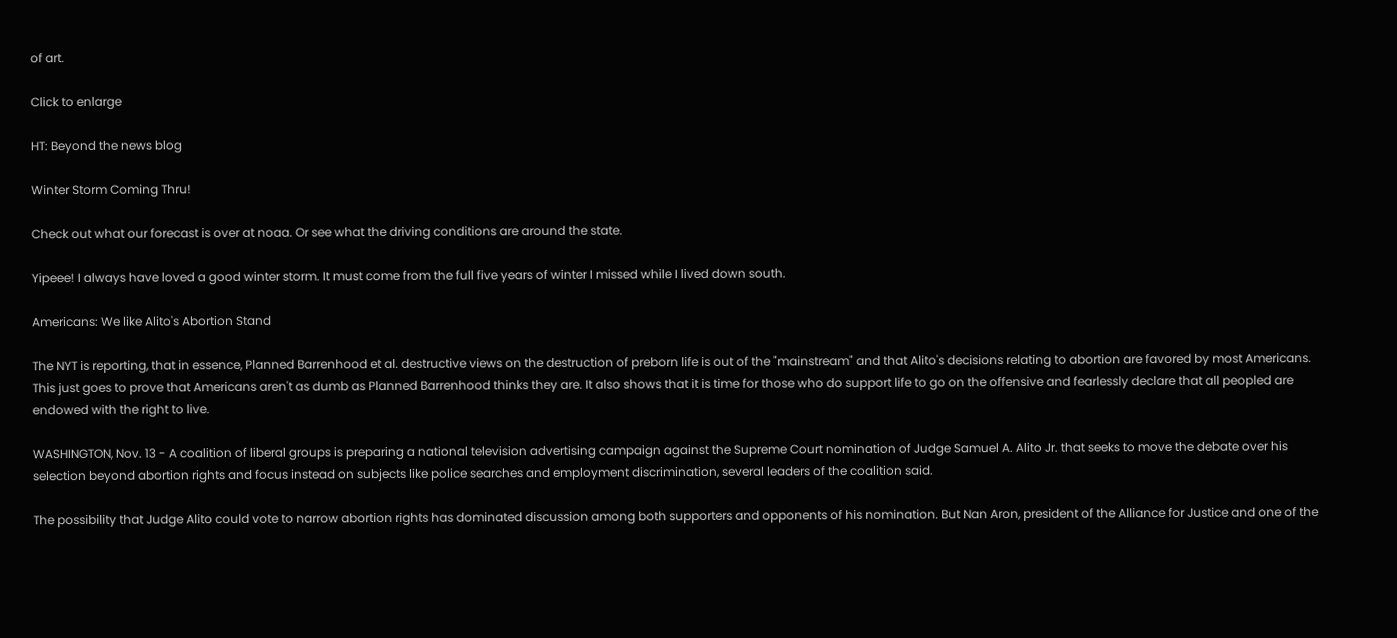of art.

Click to enlarge

HT: Beyond the news blog

Winter Storm Coming Thru!

Check out what our forecast is over at noaa. Or see what the driving conditions are around the state.

Yipeee! I always have loved a good winter storm. It must come from the full five years of winter I missed while I lived down south.

Americans: We like Alito's Abortion Stand

The NYT is reporting, that in essence, Planned Barrenhood et al. destructive views on the destruction of preborn life is out of the "mainstream" and that Alito's decisions relating to abortion are favored by most Americans. This just goes to prove that Americans aren't as dumb as Planned Barrenhood thinks they are. It also shows that it is time for those who do support life to go on the offensive and fearlessly declare that all peopled are endowed with the right to live.

WASHINGTON, Nov. 13 - A coalition of liberal groups is preparing a national television advertising campaign against the Supreme Court nomination of Judge Samuel A. Alito Jr. that seeks to move the debate over his selection beyond abortion rights and focus instead on subjects like police searches and employment discrimination, several leaders of the coalition said.

The possibility that Judge Alito could vote to narrow abortion rights has dominated discussion among both supporters and opponents of his nomination. But Nan Aron, president of the Alliance for Justice and one of the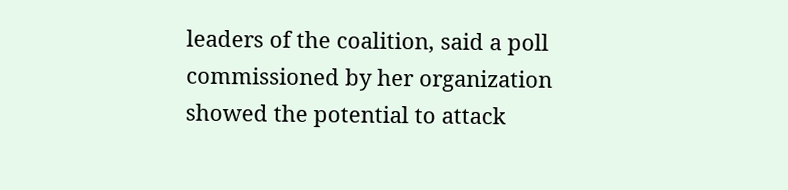leaders of the coalition, said a poll commissioned by her organization showed the potential to attack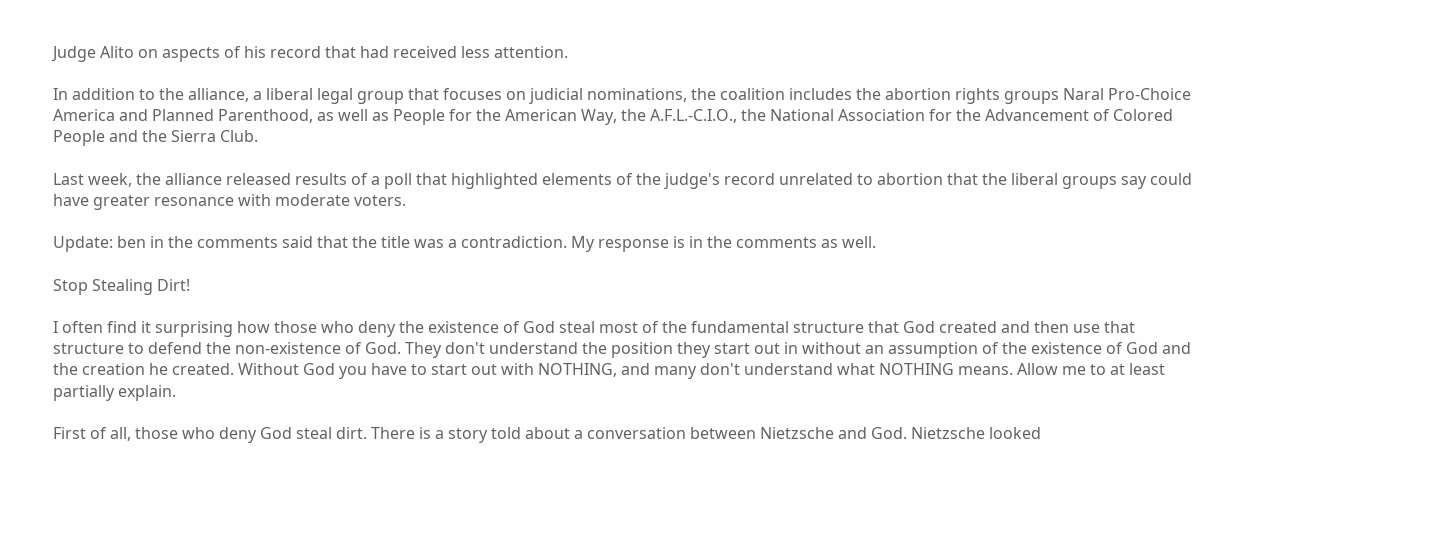Judge Alito on aspects of his record that had received less attention.

In addition to the alliance, a liberal legal group that focuses on judicial nominations, the coalition includes the abortion rights groups Naral Pro-Choice America and Planned Parenthood, as well as People for the American Way, the A.F.L.-C.I.O., the National Association for the Advancement of Colored People and the Sierra Club.

Last week, the alliance released results of a poll that highlighted elements of the judge's record unrelated to abortion that the liberal groups say could have greater resonance with moderate voters.

Update: ben in the comments said that the title was a contradiction. My response is in the comments as well.

Stop Stealing Dirt!

I often find it surprising how those who deny the existence of God steal most of the fundamental structure that God created and then use that structure to defend the non-existence of God. They don't understand the position they start out in without an assumption of the existence of God and the creation he created. Without God you have to start out with NOTHING, and many don't understand what NOTHING means. Allow me to at least partially explain.

First of all, those who deny God steal dirt. There is a story told about a conversation between Nietzsche and God. Nietzsche looked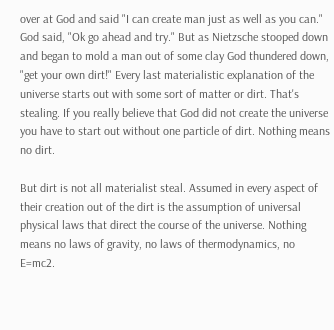over at God and said "I can create man just as well as you can." God said, "Ok go ahead and try." But as Nietzsche stooped down and began to mold a man out of some clay God thundered down, "get your own dirt!" Every last materialistic explanation of the universe starts out with some sort of matter or dirt. That's stealing. If you really believe that God did not create the universe you have to start out without one particle of dirt. Nothing means no dirt.

But dirt is not all materialist steal. Assumed in every aspect of their creation out of the dirt is the assumption of universal physical laws that direct the course of the universe. Nothing means no laws of gravity, no laws of thermodynamics, no E=mc2.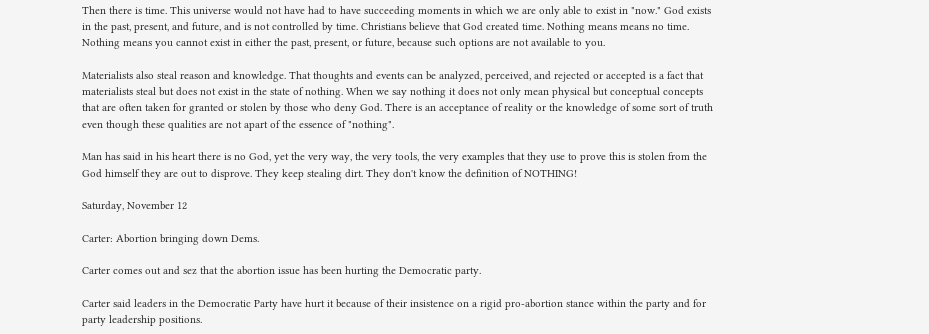Then there is time. This universe would not have had to have succeeding moments in which we are only able to exist in "now." God exists in the past, present, and future, and is not controlled by time. Christians believe that God created time. Nothing means means no time. Nothing means you cannot exist in either the past, present, or future, because such options are not available to you.

Materialists also steal reason and knowledge. That thoughts and events can be analyzed, perceived, and rejected or accepted is a fact that materialists steal but does not exist in the state of nothing. When we say nothing it does not only mean physical but conceptual concepts that are often taken for granted or stolen by those who deny God. There is an acceptance of reality or the knowledge of some sort of truth even though these qualities are not apart of the essence of "nothing".

Man has said in his heart there is no God, yet the very way, the very tools, the very examples that they use to prove this is stolen from the God himself they are out to disprove. They keep stealing dirt. They don't know the definition of NOTHING!

Saturday, November 12

Carter: Abortion bringing down Dems.

Carter comes out and sez that the abortion issue has been hurting the Democratic party.

Carter said leaders in the Democratic Party have hurt it because of their insistence on a rigid pro-abortion stance within the party and for party leadership positions.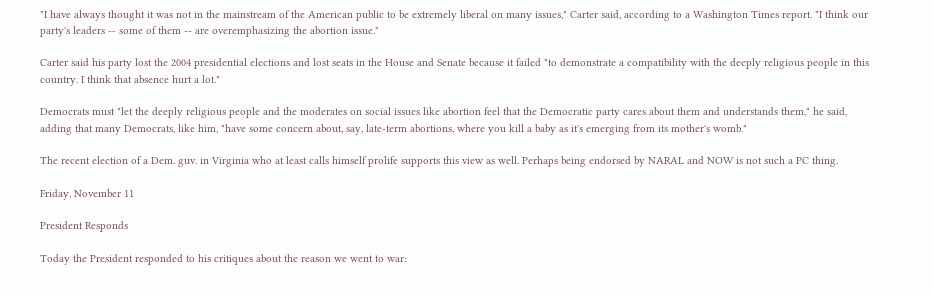"I have always thought it was not in the mainstream of the American public to be extremely liberal on many issues," Carter said, according to a Washington Times report. "I think our party's leaders -- some of them -- are overemphasizing the abortion issue."

Carter said his party lost the 2004 presidential elections and lost seats in the House and Senate because it failed "to demonstrate a compatibility with the deeply religious people in this country. I think that absence hurt a lot."

Democrats must "let the deeply religious people and the moderates on social issues like abortion feel that the Democratic party cares about them and understands them," he said, adding that many Democrats, like him, "have some concern about, say, late-term abortions, where you kill a baby as it's emerging from its mother's womb."

The recent election of a Dem. guv. in Virginia who at least calls himself prolife supports this view as well. Perhaps being endorsed by NARAL and NOW is not such a PC thing.

Friday, November 11

President Responds

Today the President responded to his critiques about the reason we went to war: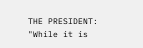THE PRESIDENT: "While it is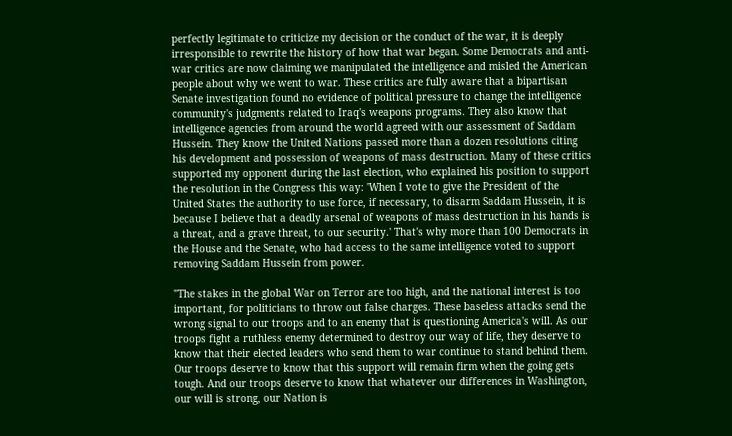perfectly legitimate to criticize my decision or the conduct of the war, it is deeply irresponsible to rewrite the history of how that war began. Some Democrats and anti-war critics are now claiming we manipulated the intelligence and misled the American people about why we went to war. These critics are fully aware that a bipartisan Senate investigation found no evidence of political pressure to change the intelligence community's judgments related to Iraq's weapons programs. They also know that intelligence agencies from around the world agreed with our assessment of Saddam Hussein. They know the United Nations passed more than a dozen resolutions citing his development and possession of weapons of mass destruction. Many of these critics supported my opponent during the last election, who explained his position to support the resolution in the Congress this way: 'When I vote to give the President of the United States the authority to use force, if necessary, to disarm Saddam Hussein, it is because I believe that a deadly arsenal of weapons of mass destruction in his hands is a threat, and a grave threat, to our security.' That's why more than 100 Democrats in the House and the Senate, who had access to the same intelligence voted to support removing Saddam Hussein from power.

"The stakes in the global War on Terror are too high, and the national interest is too important, for politicians to throw out false charges. These baseless attacks send the wrong signal to our troops and to an enemy that is questioning America's will. As our troops fight a ruthless enemy determined to destroy our way of life, they deserve to know that their elected leaders who send them to war continue to stand behind them. Our troops deserve to know that this support will remain firm when the going gets tough. And our troops deserve to know that whatever our differences in Washington, our will is strong, our Nation is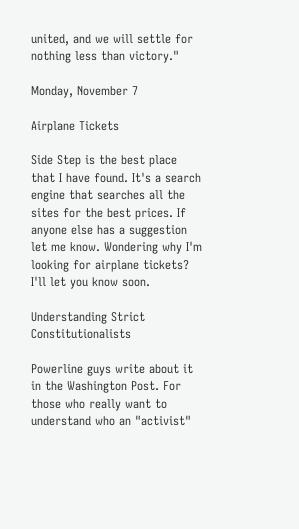united, and we will settle for nothing less than victory."

Monday, November 7

Airplane Tickets

Side Step is the best place that I have found. It's a search engine that searches all the sites for the best prices. If anyone else has a suggestion let me know. Wondering why I'm looking for airplane tickets? I'll let you know soon.

Understanding Strict Constitutionalists

Powerline guys write about it in the Washington Post. For those who really want to understand who an "activist"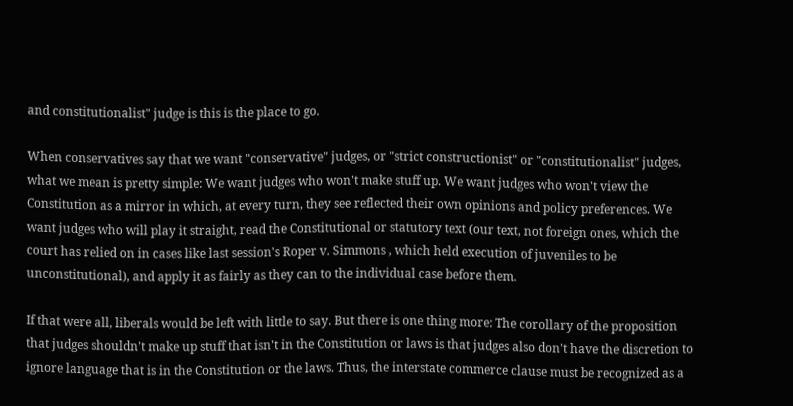and constitutionalist" judge is this is the place to go.

When conservatives say that we want "conservative" judges, or "strict constructionist" or "constitutionalist" judges, what we mean is pretty simple: We want judges who won't make stuff up. We want judges who won't view the Constitution as a mirror in which, at every turn, they see reflected their own opinions and policy preferences. We want judges who will play it straight, read the Constitutional or statutory text (our text, not foreign ones, which the court has relied on in cases like last session's Roper v. Simmons , which held execution of juveniles to be unconstitutional), and apply it as fairly as they can to the individual case before them.

If that were all, liberals would be left with little to say. But there is one thing more: The corollary of the proposition that judges shouldn't make up stuff that isn't in the Constitution or laws is that judges also don't have the discretion to ignore language that is in the Constitution or the laws. Thus, the interstate commerce clause must be recognized as a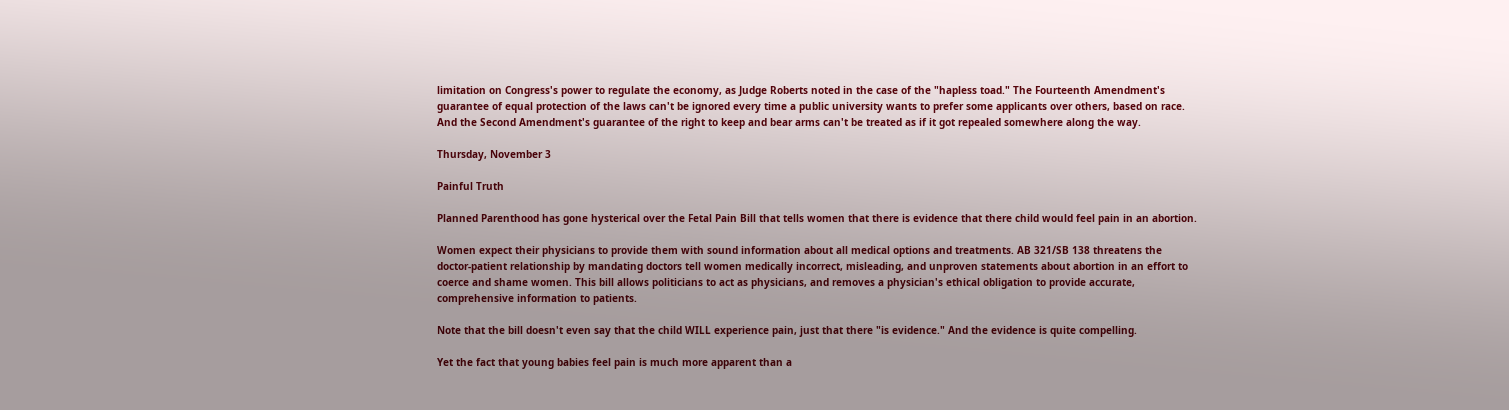limitation on Congress's power to regulate the economy, as Judge Roberts noted in the case of the "hapless toad." The Fourteenth Amendment's guarantee of equal protection of the laws can't be ignored every time a public university wants to prefer some applicants over others, based on race. And the Second Amendment's guarantee of the right to keep and bear arms can't be treated as if it got repealed somewhere along the way.

Thursday, November 3

Painful Truth

Planned Parenthood has gone hysterical over the Fetal Pain Bill that tells women that there is evidence that there child would feel pain in an abortion.

Women expect their physicians to provide them with sound information about all medical options and treatments. AB 321/SB 138 threatens the doctor-patient relationship by mandating doctors tell women medically incorrect, misleading, and unproven statements about abortion in an effort to coerce and shame women. This bill allows politicians to act as physicians, and removes a physician's ethical obligation to provide accurate, comprehensive information to patients.

Note that the bill doesn't even say that the child WILL experience pain, just that there "is evidence." And the evidence is quite compelling.

Yet the fact that young babies feel pain is much more apparent than a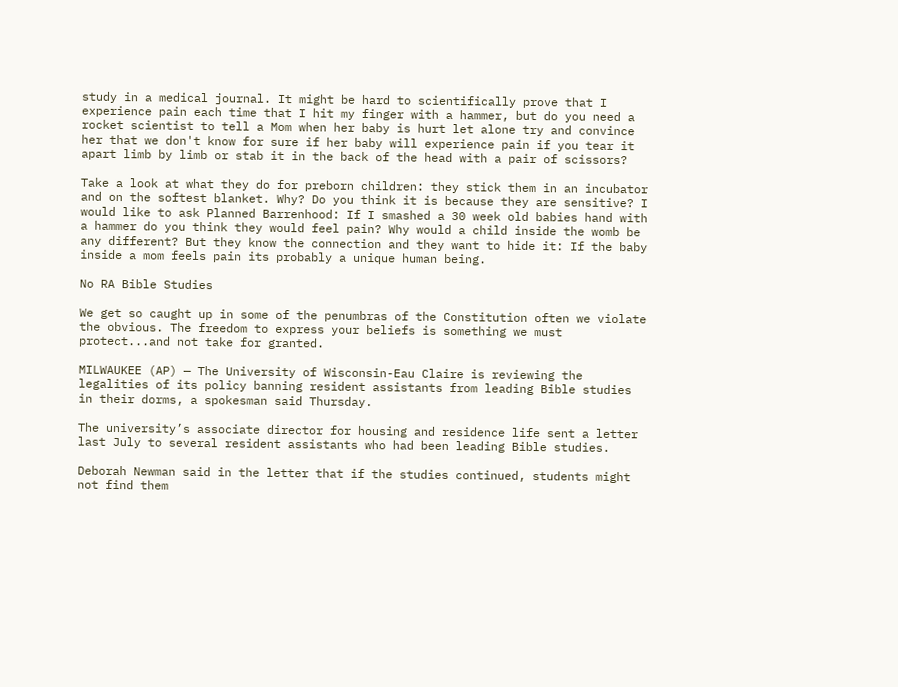study in a medical journal. It might be hard to scientifically prove that I experience pain each time that I hit my finger with a hammer, but do you need a rocket scientist to tell a Mom when her baby is hurt let alone try and convince her that we don't know for sure if her baby will experience pain if you tear it apart limb by limb or stab it in the back of the head with a pair of scissors?

Take a look at what they do for preborn children: they stick them in an incubator and on the softest blanket. Why? Do you think it is because they are sensitive? I would like to ask Planned Barrenhood: If I smashed a 30 week old babies hand with a hammer do you think they would feel pain? Why would a child inside the womb be any different? But they know the connection and they want to hide it: If the baby inside a mom feels pain its probably a unique human being.

No RA Bible Studies

We get so caught up in some of the penumbras of the Constitution often we violate the obvious. The freedom to express your beliefs is something we must protect...and not take for granted.

MILWAUKEE (AP) — The University of Wisconsin-Eau Claire is reviewing the legalities of its policy banning resident assistants from leading Bible studies in their dorms, a spokesman said Thursday.

The university’s associate director for housing and residence life sent a letter last July to several resident assistants who had been leading Bible studies.

Deborah Newman said in the letter that if the studies continued, students might not find them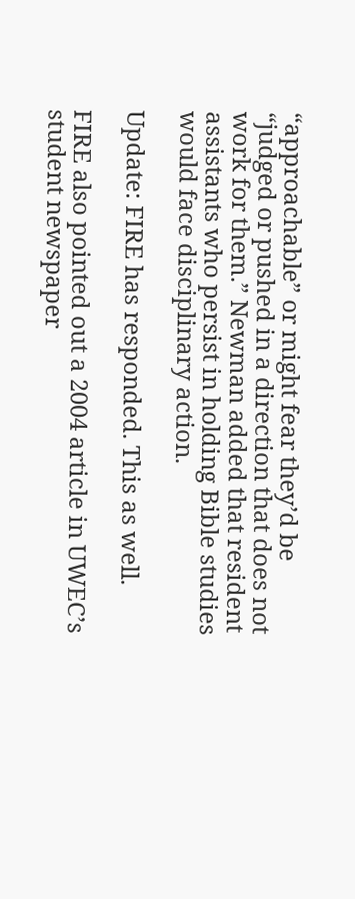“approachable” or might fear they’d be “judged or pushed in a direction that does not work for them.” Newman added that resident assistants who persist in holding Bible studies would face disciplinary action.

Update: FIRE has responded. This as well.

FIRE also pointed out a 2004 article in UWEC’s student newspaper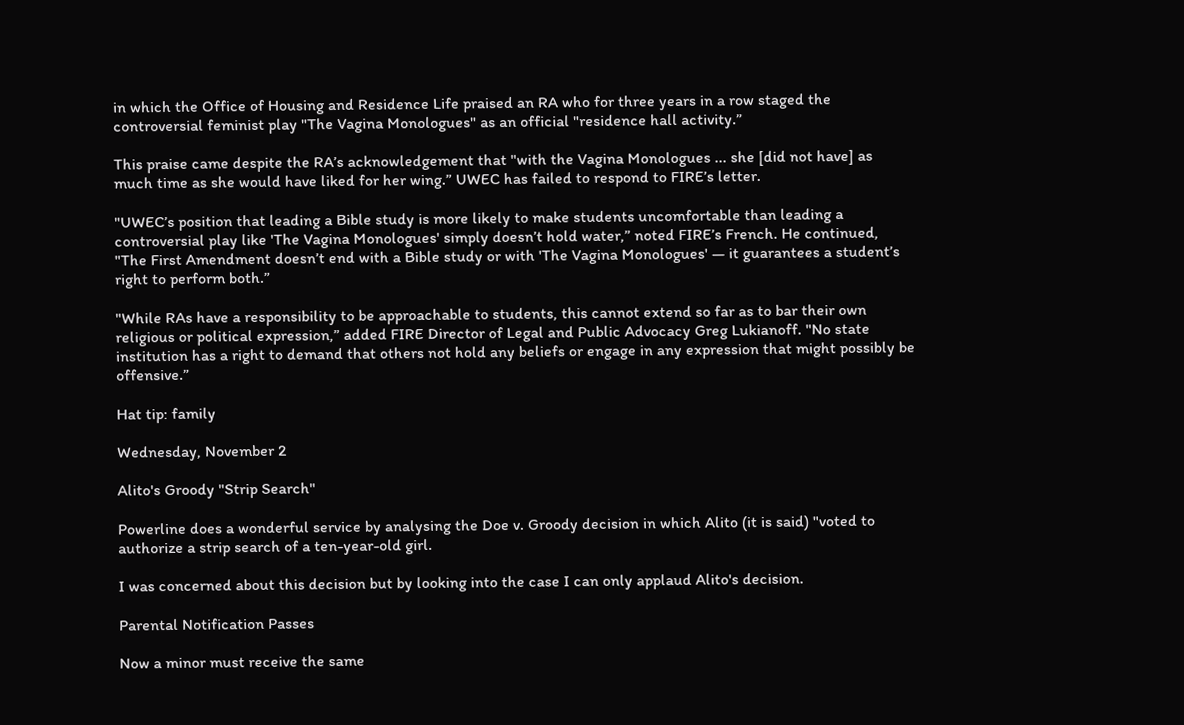in which the Office of Housing and Residence Life praised an RA who for three years in a row staged the controversial feminist play "The Vagina Monologues" as an official "residence hall activity.”

This praise came despite the RA’s acknowledgement that "with the Vagina Monologues ... she [did not have] as much time as she would have liked for her wing.” UWEC has failed to respond to FIRE’s letter.

"UWEC’s position that leading a Bible study is more likely to make students uncomfortable than leading a controversial play like 'The Vagina Monologues' simply doesn’t hold water,” noted FIRE’s French. He continued, "The First Amendment doesn’t end with a Bible study or with 'The Vagina Monologues' — it guarantees a student’s right to perform both.”

"While RAs have a responsibility to be approachable to students, this cannot extend so far as to bar their own religious or political expression,” added FIRE Director of Legal and Public Advocacy Greg Lukianoff. "No state institution has a right to demand that others not hold any beliefs or engage in any expression that might possibly be offensive.”

Hat tip: family

Wednesday, November 2

Alito's Groody "Strip Search"

Powerline does a wonderful service by analysing the Doe v. Groody decision in which Alito (it is said) "voted to authorize a strip search of a ten-year-old girl.

I was concerned about this decision but by looking into the case I can only applaud Alito's decision.

Parental Notification Passes

Now a minor must receive the same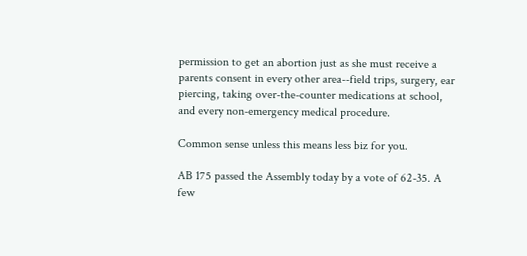permission to get an abortion just as she must receive a parents consent in every other area--field trips, surgery, ear piercing, taking over-the-counter medications at school, and every non-emergency medical procedure.

Common sense unless this means less biz for you.

AB 175 passed the Assembly today by a vote of 62-35. A few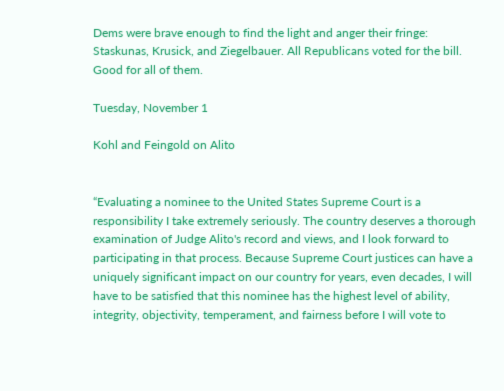Dems were brave enough to find the light and anger their fringe: Staskunas, Krusick, and Ziegelbauer. All Republicans voted for the bill. Good for all of them.

Tuesday, November 1

Kohl and Feingold on Alito


“Evaluating a nominee to the United States Supreme Court is a responsibility I take extremely seriously. The country deserves a thorough examination of Judge Alito's record and views, and I look forward to participating in that process. Because Supreme Court justices can have a uniquely significant impact on our country for years, even decades, I will have to be satisfied that this nominee has the highest level of ability, integrity, objectivity, temperament, and fairness before I will vote to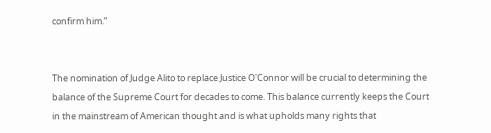confirm him.”


The nomination of Judge Alito to replace Justice O'Connor will be crucial to determining the balance of the Supreme Court for decades to come. This balance currently keeps the Court in the mainstream of American thought and is what upholds many rights that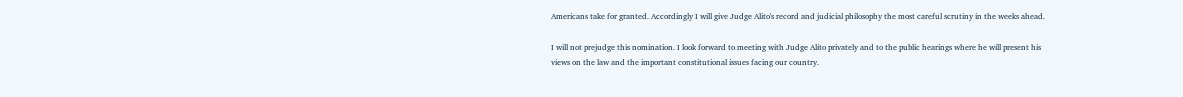Americans take for granted. Accordingly I will give Judge Alito's record and judicial philosophy the most careful scrutiny in the weeks ahead.

I will not prejudge this nomination. I look forward to meeting with Judge Alito privately and to the public hearings where he will present his views on the law and the important constitutional issues facing our country.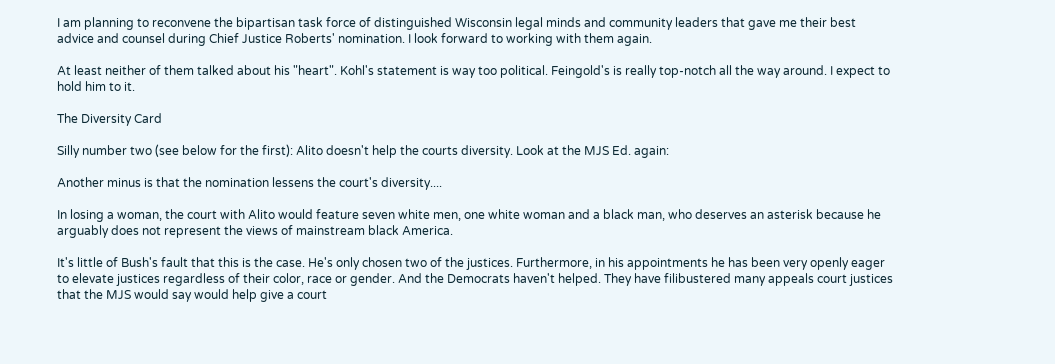I am planning to reconvene the bipartisan task force of distinguished Wisconsin legal minds and community leaders that gave me their best advice and counsel during Chief Justice Roberts' nomination. I look forward to working with them again.

At least neither of them talked about his "heart". Kohl's statement is way too political. Feingold's is really top-notch all the way around. I expect to hold him to it.

The Diversity Card

Silly number two (see below for the first): Alito doesn't help the courts diversity. Look at the MJS Ed. again:

Another minus is that the nomination lessens the court's diversity....

In losing a woman, the court with Alito would feature seven white men, one white woman and a black man, who deserves an asterisk because he arguably does not represent the views of mainstream black America.

It's little of Bush's fault that this is the case. He's only chosen two of the justices. Furthermore, in his appointments he has been very openly eager to elevate justices regardless of their color, race or gender. And the Democrats haven't helped. They have filibustered many appeals court justices that the MJS would say would help give a court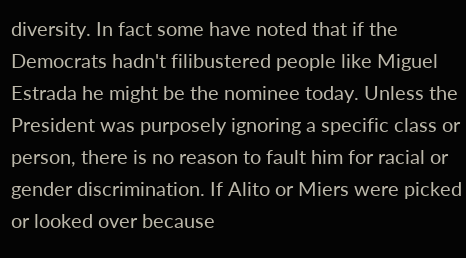diversity. In fact some have noted that if the Democrats hadn't filibustered people like Miguel Estrada he might be the nominee today. Unless the President was purposely ignoring a specific class or person, there is no reason to fault him for racial or gender discrimination. If Alito or Miers were picked or looked over because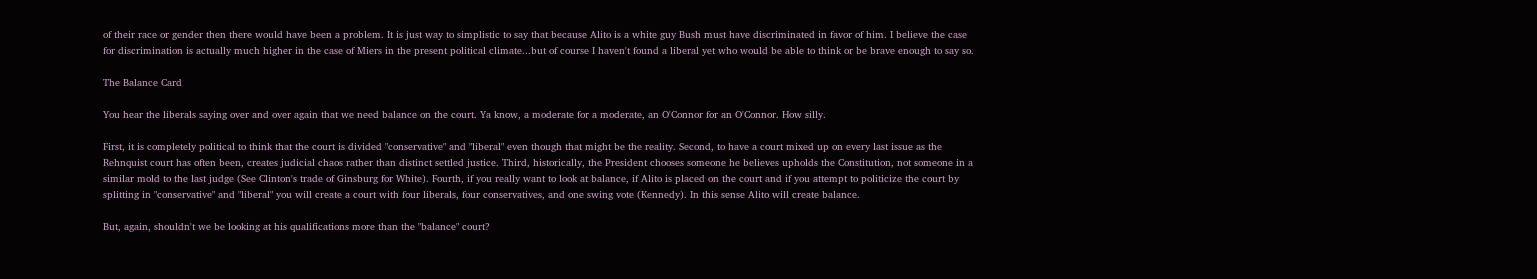of their race or gender then there would have been a problem. It is just way to simplistic to say that because Alito is a white guy Bush must have discriminated in favor of him. I believe the case for discrimination is actually much higher in the case of Miers in the present political climate...but of course I haven't found a liberal yet who would be able to think or be brave enough to say so.

The Balance Card

You hear the liberals saying over and over again that we need balance on the court. Ya know, a moderate for a moderate, an O'Connor for an O'Connor. How silly.

First, it is completely political to think that the court is divided "conservative" and "liberal" even though that might be the reality. Second, to have a court mixed up on every last issue as the Rehnquist court has often been, creates judicial chaos rather than distinct settled justice. Third, historically, the President chooses someone he believes upholds the Constitution, not someone in a similar mold to the last judge (See Clinton's trade of Ginsburg for White). Fourth, if you really want to look at balance, if Alito is placed on the court and if you attempt to politicize the court by splitting in "conservative" and "liberal" you will create a court with four liberals, four conservatives, and one swing vote (Kennedy). In this sense Alito will create balance.

But, again, shouldn't we be looking at his qualifications more than the "balance" court?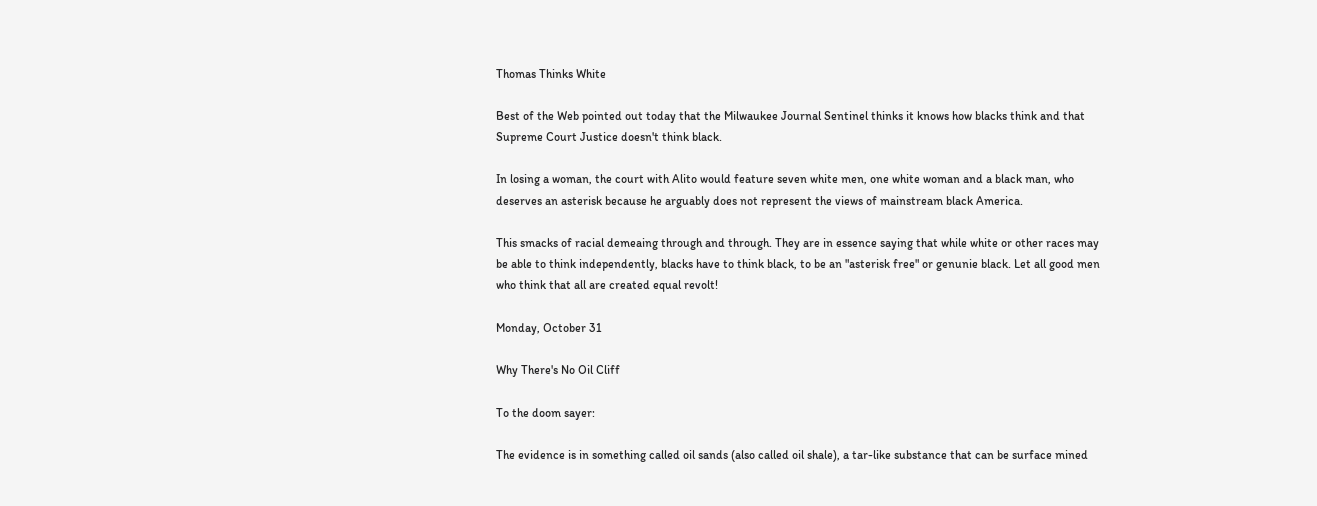Thomas Thinks White

Best of the Web pointed out today that the Milwaukee Journal Sentinel thinks it knows how blacks think and that Supreme Court Justice doesn't think black.

In losing a woman, the court with Alito would feature seven white men, one white woman and a black man, who deserves an asterisk because he arguably does not represent the views of mainstream black America.

This smacks of racial demeaing through and through. They are in essence saying that while white or other races may be able to think independently, blacks have to think black, to be an "asterisk free" or genunie black. Let all good men who think that all are created equal revolt!

Monday, October 31

Why There's No Oil Cliff

To the doom sayer:

The evidence is in something called oil sands (also called oil shale), a tar-like substance that can be surface mined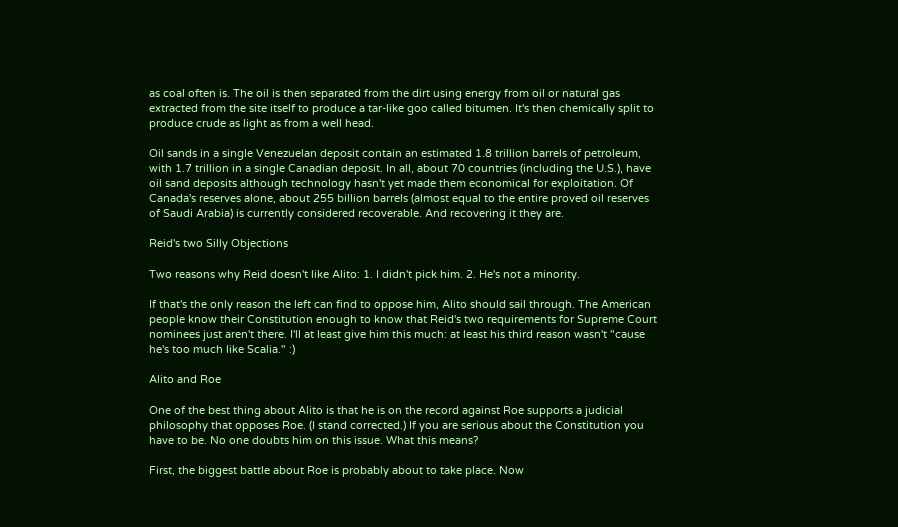as coal often is. The oil is then separated from the dirt using energy from oil or natural gas extracted from the site itself to produce a tar-like goo called bitumen. It's then chemically split to produce crude as light as from a well head.

Oil sands in a single Venezuelan deposit contain an estimated 1.8 trillion barrels of petroleum, with 1.7 trillion in a single Canadian deposit. In all, about 70 countries (including the U.S.), have oil sand deposits although technology hasn't yet made them economical for exploitation. Of Canada's reserves alone, about 255 billion barrels (almost equal to the entire proved oil reserves of Saudi Arabia) is currently considered recoverable. And recovering it they are.

Reid's two Silly Objections

Two reasons why Reid doesn't like Alito: 1. I didn't pick him. 2. He's not a minority.

If that's the only reason the left can find to oppose him, Alito should sail through. The American people know their Constitution enough to know that Reid's two requirements for Supreme Court nominees just aren't there. I'll at least give him this much: at least his third reason wasn't "cause he's too much like Scalia." :)

Alito and Roe

One of the best thing about Alito is that he is on the record against Roe supports a judicial philosophy that opposes Roe. (I stand corrected.) If you are serious about the Constitution you have to be. No one doubts him on this issue. What this means?

First, the biggest battle about Roe is probably about to take place. Now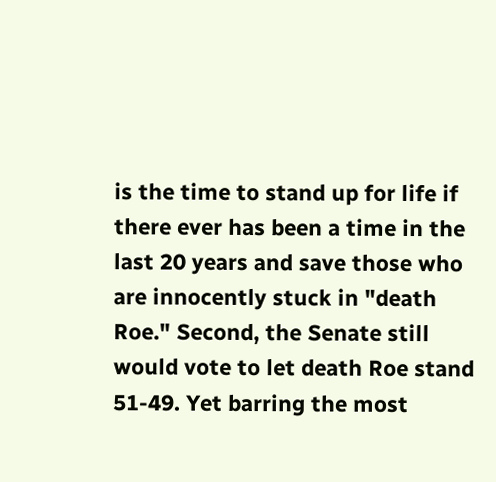is the time to stand up for life if there ever has been a time in the last 20 years and save those who are innocently stuck in "death Roe." Second, the Senate still would vote to let death Roe stand 51-49. Yet barring the most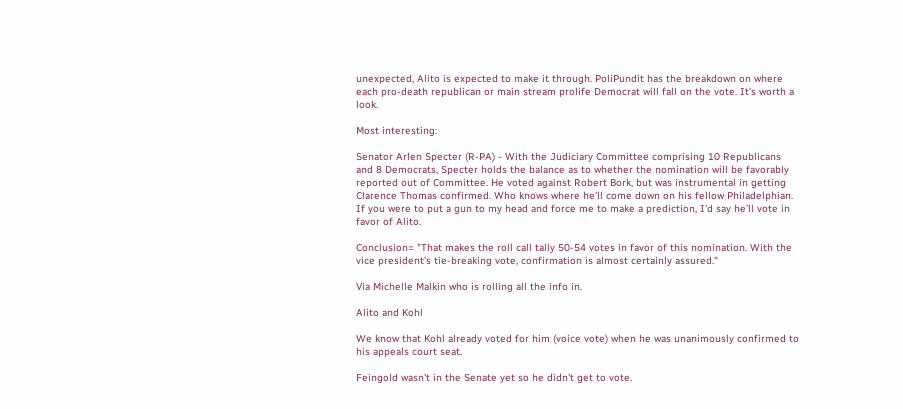unexpected, Alito is expected to make it through. PoliPundit has the breakdown on where each pro-death republican or main stream prolife Democrat will fall on the vote. It's worth a look.

Most interesting:

Senator Arlen Specter (R-PA) - With the Judiciary Committee comprising 10 Republicans and 8 Democrats, Specter holds the balance as to whether the nomination will be favorably reported out of Committee. He voted against Robert Bork, but was instrumental in getting Clarence Thomas confirmed. Who knows where he’ll come down on his fellow Philadelphian. If you were to put a gun to my head and force me to make a prediction, I’d say he’ll vote in favor of Alito.

Conclusion= "That makes the roll call tally 50-54 votes in favor of this nomination. With the vice president’s tie-breaking vote, confirmation is almost certainly assured."

Via Michelle Malkin who is rolling all the info in.

Alito and Kohl

We know that Kohl already voted for him (voice vote) when he was unanimously confirmed to his appeals court seat.

Feingold wasn't in the Senate yet so he didn't get to vote.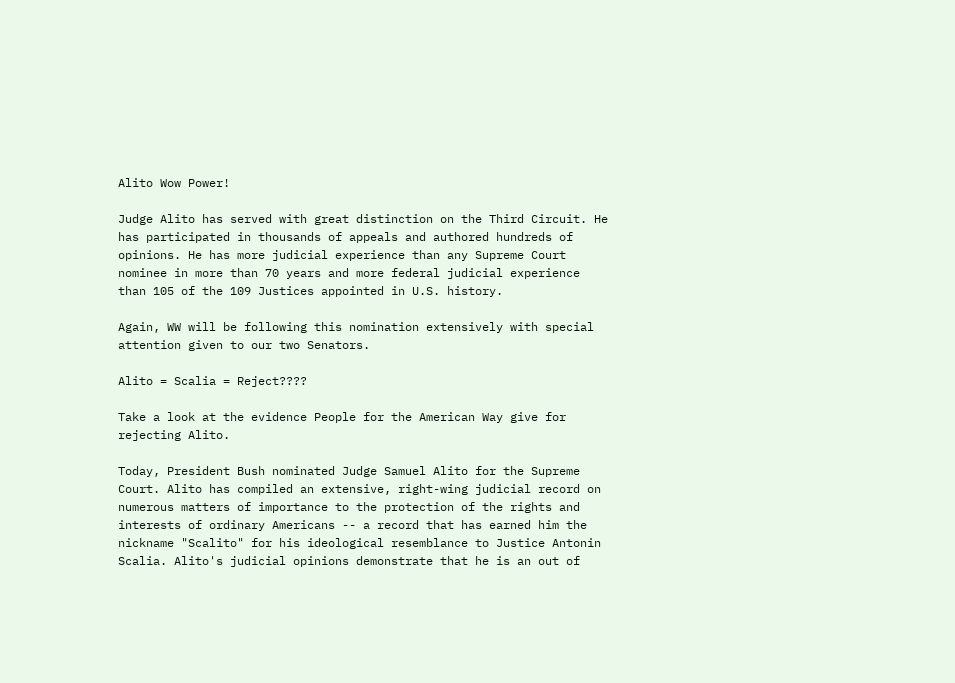Alito Wow Power!

Judge Alito has served with great distinction on the Third Circuit. He has participated in thousands of appeals and authored hundreds of opinions. He has more judicial experience than any Supreme Court nominee in more than 70 years and more federal judicial experience than 105 of the 109 Justices appointed in U.S. history.

Again, WW will be following this nomination extensively with special attention given to our two Senators.

Alito = Scalia = Reject????

Take a look at the evidence People for the American Way give for rejecting Alito.

Today, President Bush nominated Judge Samuel Alito for the Supreme Court. Alito has compiled an extensive, right-wing judicial record on numerous matters of importance to the protection of the rights and interests of ordinary Americans -- a record that has earned him the nickname "Scalito" for his ideological resemblance to Justice Antonin Scalia. Alito's judicial opinions demonstrate that he is an out of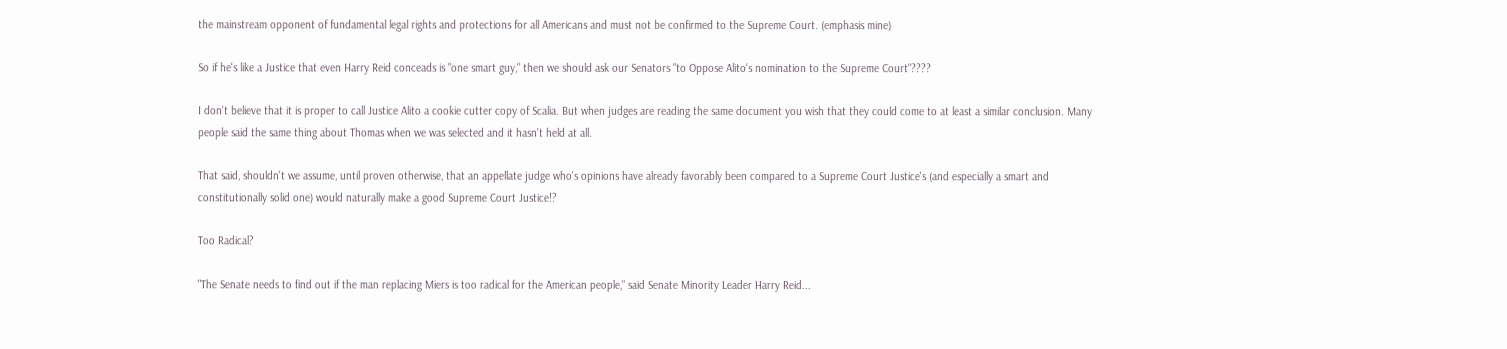the mainstream opponent of fundamental legal rights and protections for all Americans and must not be confirmed to the Supreme Court. (emphasis mine)

So if he's like a Justice that even Harry Reid conceads is "one smart guy," then we should ask our Senators "to Oppose Alito's nomination to the Supreme Court"????

I don't believe that it is proper to call Justice Alito a cookie cutter copy of Scalia. But when judges are reading the same document you wish that they could come to at least a similar conclusion. Many people said the same thing about Thomas when we was selected and it hasn't held at all.

That said, shouldn't we assume, until proven otherwise, that an appellate judge who's opinions have already favorably been compared to a Supreme Court Justice's (and especially a smart and constitutionally solid one) would naturally make a good Supreme Court Justice!?

Too Radical?

"The Senate needs to find out if the man replacing Miers is too radical for the American people," said Senate Minority Leader Harry Reid...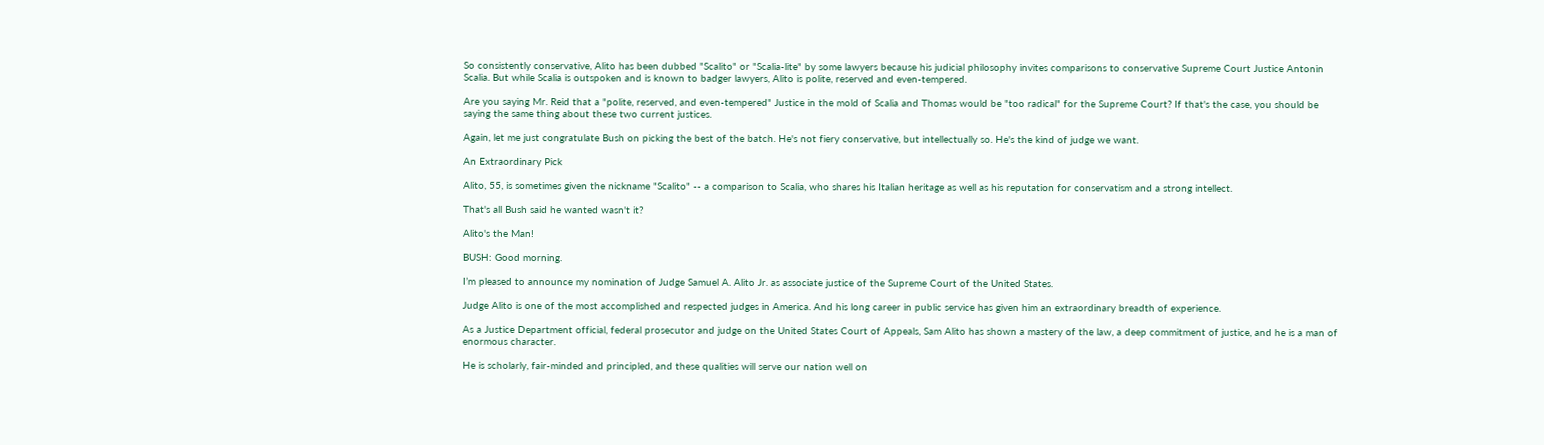So consistently conservative, Alito has been dubbed "Scalito" or "Scalia-lite" by some lawyers because his judicial philosophy invites comparisons to conservative Supreme Court Justice Antonin Scalia. But while Scalia is outspoken and is known to badger lawyers, Alito is polite, reserved and even-tempered.

Are you saying Mr. Reid that a "polite, reserved, and even-tempered" Justice in the mold of Scalia and Thomas would be "too radical" for the Supreme Court? If that's the case, you should be saying the same thing about these two current justices.

Again, let me just congratulate Bush on picking the best of the batch. He's not fiery conservative, but intellectually so. He's the kind of judge we want.

An Extraordinary Pick

Alito, 55, is sometimes given the nickname "Scalito" -- a comparison to Scalia, who shares his Italian heritage as well as his reputation for conservatism and a strong intellect.

That's all Bush said he wanted wasn't it?

Alito's the Man!

BUSH: Good morning.

I’m pleased to announce my nomination of Judge Samuel A. Alito Jr. as associate justice of the Supreme Court of the United States.

Judge Alito is one of the most accomplished and respected judges in America. And his long career in public service has given him an extraordinary breadth of experience.

As a Justice Department official, federal prosecutor and judge on the United States Court of Appeals, Sam Alito has shown a mastery of the law, a deep commitment of justice, and he is a man of enormous character.

He is scholarly, fair-minded and principled, and these qualities will serve our nation well on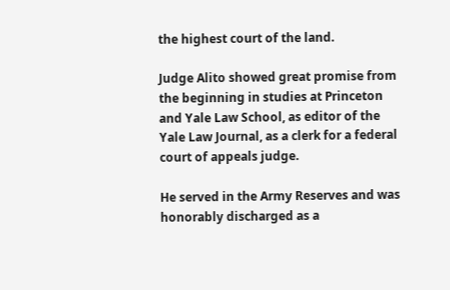the highest court of the land.

Judge Alito showed great promise from the beginning in studies at Princeton and Yale Law School, as editor of the Yale Law Journal, as a clerk for a federal court of appeals judge.

He served in the Army Reserves and was honorably discharged as a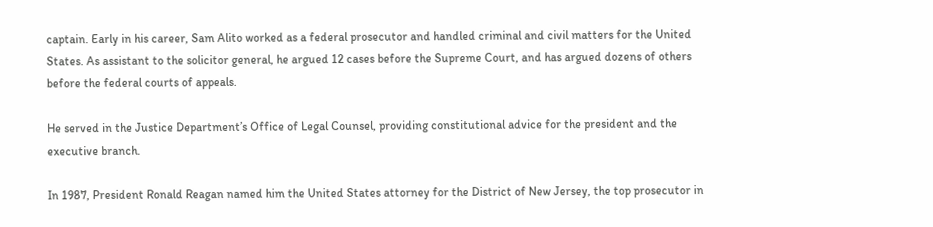captain. Early in his career, Sam Alito worked as a federal prosecutor and handled criminal and civil matters for the United States. As assistant to the solicitor general, he argued 12 cases before the Supreme Court, and has argued dozens of others before the federal courts of appeals.

He served in the Justice Department’s Office of Legal Counsel, providing constitutional advice for the president and the executive branch.

In 1987, President Ronald Reagan named him the United States attorney for the District of New Jersey, the top prosecutor in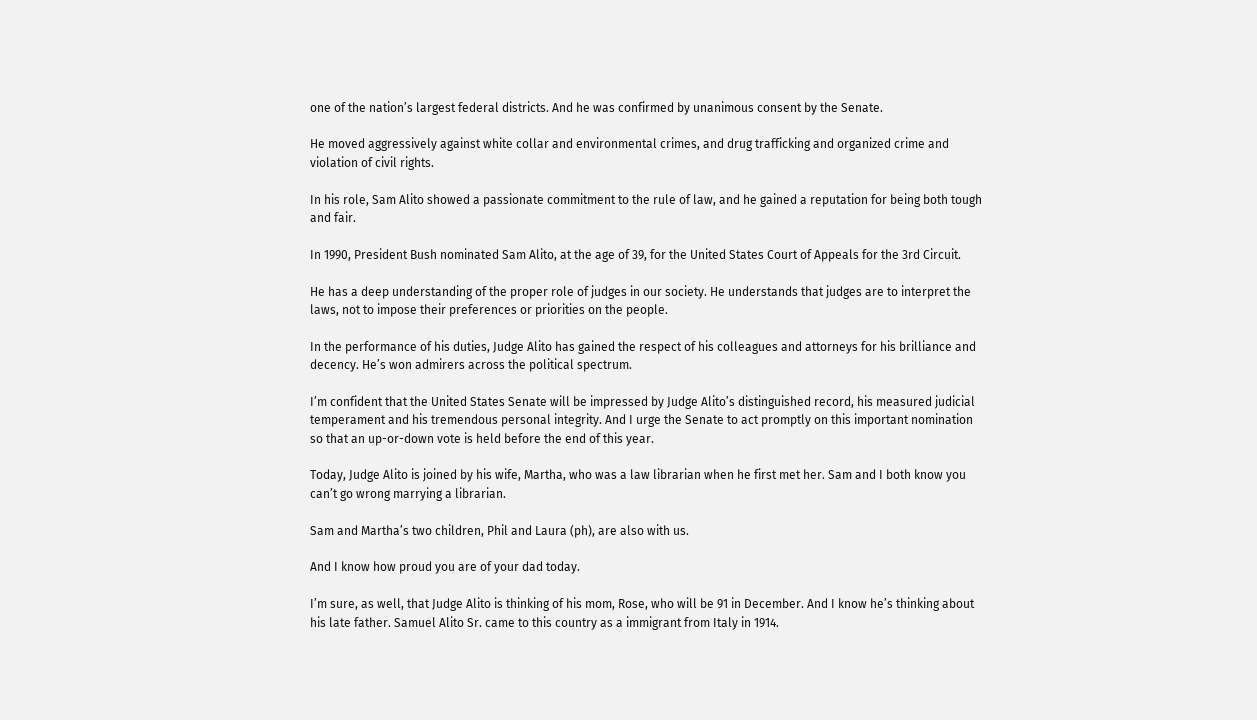one of the nation’s largest federal districts. And he was confirmed by unanimous consent by the Senate.

He moved aggressively against white collar and environmental crimes, and drug trafficking and organized crime and violation of civil rights.

In his role, Sam Alito showed a passionate commitment to the rule of law, and he gained a reputation for being both tough and fair.

In 1990, President Bush nominated Sam Alito, at the age of 39, for the United States Court of Appeals for the 3rd Circuit.

He has a deep understanding of the proper role of judges in our society. He understands that judges are to interpret the laws, not to impose their preferences or priorities on the people.

In the performance of his duties, Judge Alito has gained the respect of his colleagues and attorneys for his brilliance and decency. He’s won admirers across the political spectrum.

I’m confident that the United States Senate will be impressed by Judge Alito’s distinguished record, his measured judicial temperament and his tremendous personal integrity. And I urge the Senate to act promptly on this important nomination so that an up-or-down vote is held before the end of this year.

Today, Judge Alito is joined by his wife, Martha, who was a law librarian when he first met her. Sam and I both know you can’t go wrong marrying a librarian.

Sam and Martha’s two children, Phil and Laura (ph), are also with us.

And I know how proud you are of your dad today.

I’m sure, as well, that Judge Alito is thinking of his mom, Rose, who will be 91 in December. And I know he’s thinking about his late father. Samuel Alito Sr. came to this country as a immigrant from Italy in 1914.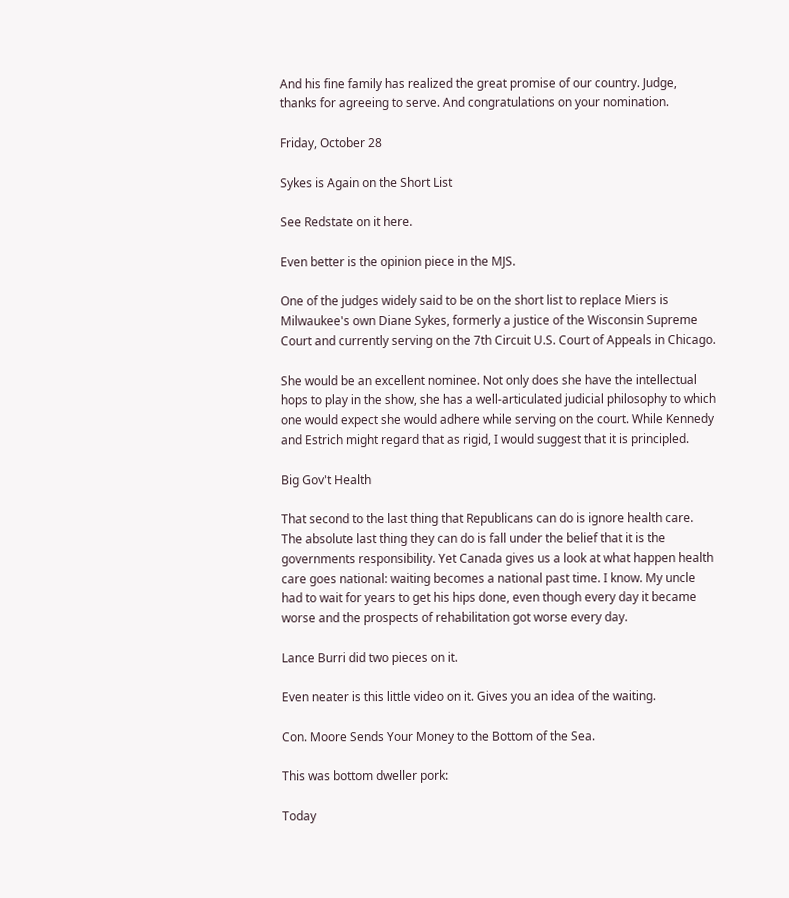And his fine family has realized the great promise of our country. Judge, thanks for agreeing to serve. And congratulations on your nomination.

Friday, October 28

Sykes is Again on the Short List

See Redstate on it here.

Even better is the opinion piece in the MJS.

One of the judges widely said to be on the short list to replace Miers is Milwaukee's own Diane Sykes, formerly a justice of the Wisconsin Supreme Court and currently serving on the 7th Circuit U.S. Court of Appeals in Chicago.

She would be an excellent nominee. Not only does she have the intellectual hops to play in the show, she has a well-articulated judicial philosophy to which one would expect she would adhere while serving on the court. While Kennedy and Estrich might regard that as rigid, I would suggest that it is principled.

Big Gov't Health

That second to the last thing that Republicans can do is ignore health care. The absolute last thing they can do is fall under the belief that it is the governments responsibility. Yet Canada gives us a look at what happen health care goes national: waiting becomes a national past time. I know. My uncle had to wait for years to get his hips done, even though every day it became worse and the prospects of rehabilitation got worse every day.

Lance Burri did two pieces on it.

Even neater is this little video on it. Gives you an idea of the waiting.

Con. Moore Sends Your Money to the Bottom of the Sea.

This was bottom dweller pork:

Today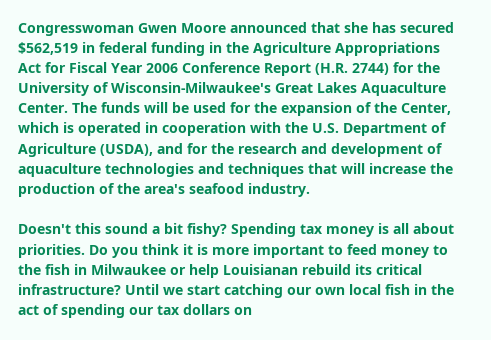Congresswoman Gwen Moore announced that she has secured $562,519 in federal funding in the Agriculture Appropriations Act for Fiscal Year 2006 Conference Report (H.R. 2744) for the University of Wisconsin-Milwaukee's Great Lakes Aquaculture Center. The funds will be used for the expansion of the Center, which is operated in cooperation with the U.S. Department of Agriculture (USDA), and for the research and development of aquaculture technologies and techniques that will increase the production of the area's seafood industry.

Doesn't this sound a bit fishy? Spending tax money is all about priorities. Do you think it is more important to feed money to the fish in Milwaukee or help Louisianan rebuild its critical infrastructure? Until we start catching our own local fish in the act of spending our tax dollars on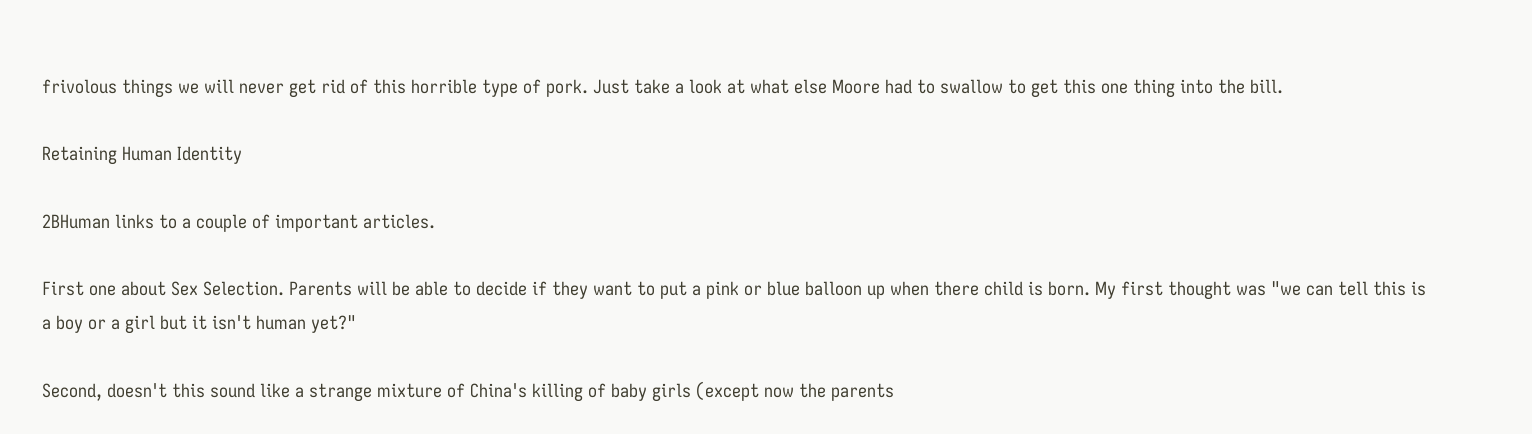frivolous things we will never get rid of this horrible type of pork. Just take a look at what else Moore had to swallow to get this one thing into the bill.

Retaining Human Identity

2BHuman links to a couple of important articles.

First one about Sex Selection. Parents will be able to decide if they want to put a pink or blue balloon up when there child is born. My first thought was "we can tell this is a boy or a girl but it isn't human yet?"

Second, doesn't this sound like a strange mixture of China's killing of baby girls (except now the parents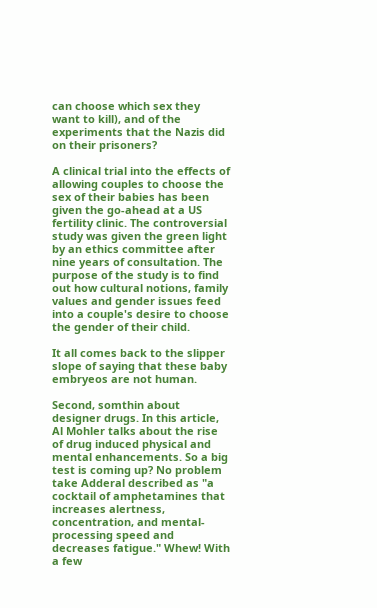can choose which sex they want to kill), and of the experiments that the Nazis did on their prisoners?

A clinical trial into the effects of allowing couples to choose the sex of their babies has been given the go-ahead at a US fertility clinic. The controversial study was given the green light by an ethics committee after nine years of consultation. The purpose of the study is to find out how cultural notions, family values and gender issues feed into a couple's desire to choose the gender of their child.

It all comes back to the slipper slope of saying that these baby embryeos are not human.

Second, somthin about designer drugs. In this article, Al Mohler talks about the rise of drug induced physical and mental enhancements. So a big test is coming up? No problem take Adderal described as "a cocktail of amphetamines that increases alertness, concentration, and mental-processing speed and decreases fatigue." Whew! With a few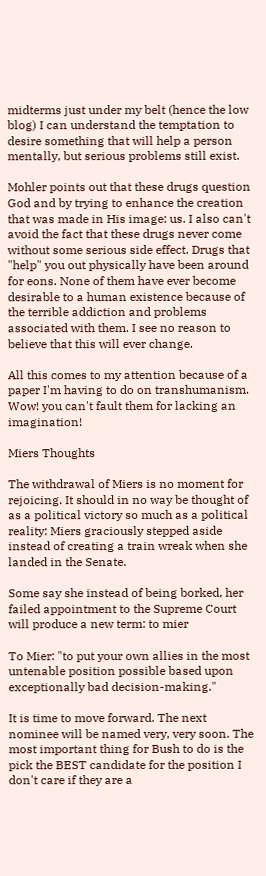midterms just under my belt (hence the low blog) I can understand the temptation to desire something that will help a person mentally, but serious problems still exist.

Mohler points out that these drugs question God and by trying to enhance the creation that was made in His image: us. I also can't avoid the fact that these drugs never come without some serious side effect. Drugs that "help" you out physically have been around for eons. None of them have ever become desirable to a human existence because of the terrible addiction and problems associated with them. I see no reason to believe that this will ever change.

All this comes to my attention because of a paper I'm having to do on transhumanism. Wow! you can't fault them for lacking an imagination!

Miers Thoughts

The withdrawal of Miers is no moment for rejoicing. It should in no way be thought of as a political victory so much as a political reality: Miers graciously stepped aside instead of creating a train wreak when she landed in the Senate.

Some say she instead of being borked, her failed appointment to the Supreme Court will produce a new term: to mier

To Mier: "to put your own allies in the most untenable position possible based upon exceptionally bad decision-making."

It is time to move forward. The next nominee will be named very, very soon. The most important thing for Bush to do is the pick the BEST candidate for the position I don't care if they are a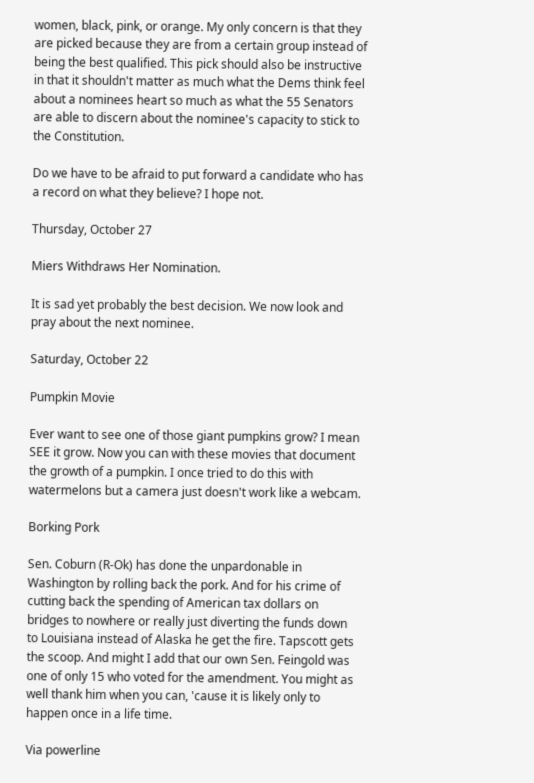women, black, pink, or orange. My only concern is that they are picked because they are from a certain group instead of being the best qualified. This pick should also be instructive in that it shouldn't matter as much what the Dems think feel about a nominees heart so much as what the 55 Senators are able to discern about the nominee's capacity to stick to the Constitution.

Do we have to be afraid to put forward a candidate who has a record on what they believe? I hope not.

Thursday, October 27

Miers Withdraws Her Nomination.

It is sad yet probably the best decision. We now look and pray about the next nominee.

Saturday, October 22

Pumpkin Movie

Ever want to see one of those giant pumpkins grow? I mean SEE it grow. Now you can with these movies that document the growth of a pumpkin. I once tried to do this with watermelons but a camera just doesn't work like a webcam.

Borking Pork

Sen. Coburn (R-Ok) has done the unpardonable in Washington by rolling back the pork. And for his crime of cutting back the spending of American tax dollars on bridges to nowhere or really just diverting the funds down to Louisiana instead of Alaska he get the fire. Tapscott gets the scoop. And might I add that our own Sen. Feingold was one of only 15 who voted for the amendment. You might as well thank him when you can, 'cause it is likely only to happen once in a life time.

Via powerline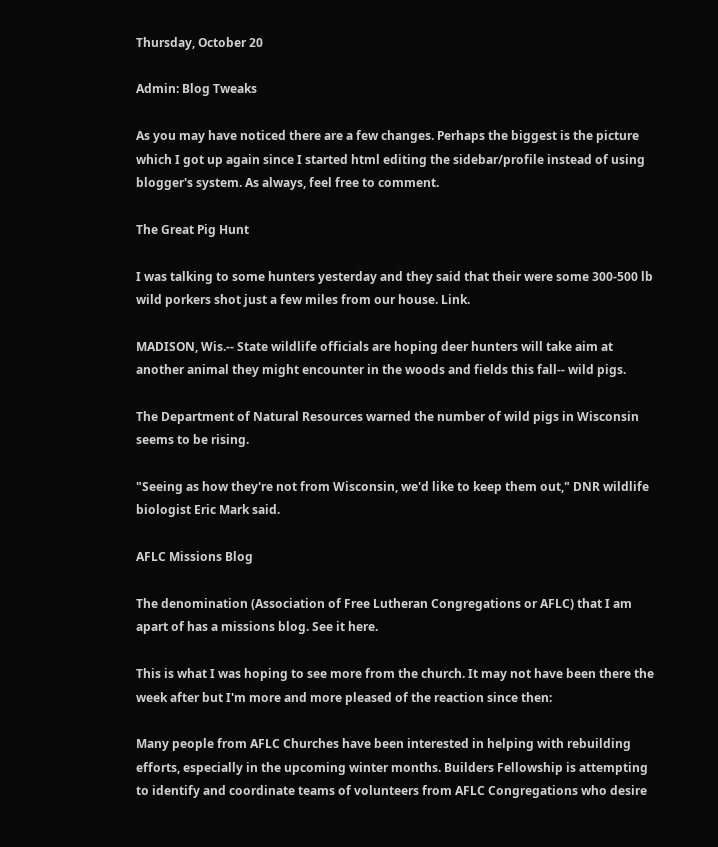Thursday, October 20

Admin: Blog Tweaks

As you may have noticed there are a few changes. Perhaps the biggest is the picture which I got up again since I started html editing the sidebar/profile instead of using blogger's system. As always, feel free to comment.

The Great Pig Hunt

I was talking to some hunters yesterday and they said that their were some 300-500 lb wild porkers shot just a few miles from our house. Link.

MADISON, Wis.-- State wildlife officials are hoping deer hunters will take aim at another animal they might encounter in the woods and fields this fall-- wild pigs.

The Department of Natural Resources warned the number of wild pigs in Wisconsin seems to be rising.

"Seeing as how they're not from Wisconsin, we'd like to keep them out," DNR wildlife biologist Eric Mark said.

AFLC Missions Blog

The denomination (Association of Free Lutheran Congregations or AFLC) that I am apart of has a missions blog. See it here.

This is what I was hoping to see more from the church. It may not have been there the week after but I'm more and more pleased of the reaction since then:

Many people from AFLC Churches have been interested in helping with rebuilding efforts, especially in the upcoming winter months. Builders Fellowship is attempting to identify and coordinate teams of volunteers from AFLC Congregations who desire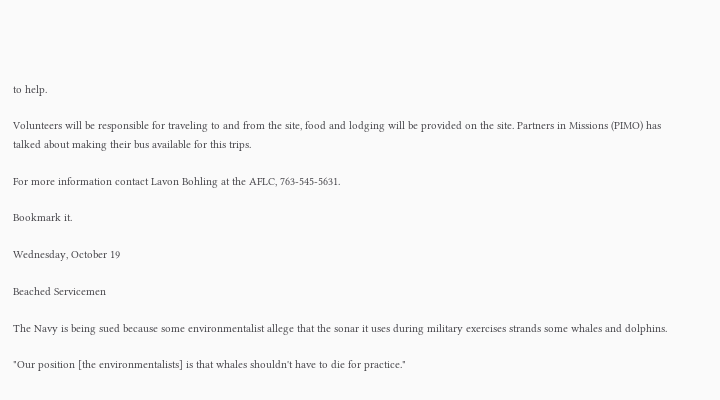to help.

Volunteers will be responsible for traveling to and from the site, food and lodging will be provided on the site. Partners in Missions (PIMO) has talked about making their bus available for this trips.

For more information contact Lavon Bohling at the AFLC, 763-545-5631.

Bookmark it.

Wednesday, October 19

Beached Servicemen

The Navy is being sued because some environmentalist allege that the sonar it uses during military exercises strands some whales and dolphins.

"Our position [the environmentalists] is that whales shouldn't have to die for practice."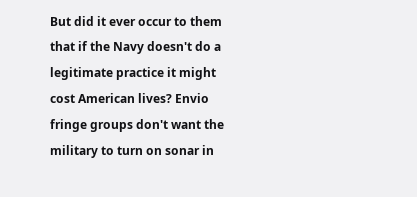But did it ever occur to them that if the Navy doesn't do a legitimate practice it might cost American lives? Envio fringe groups don't want the military to turn on sonar in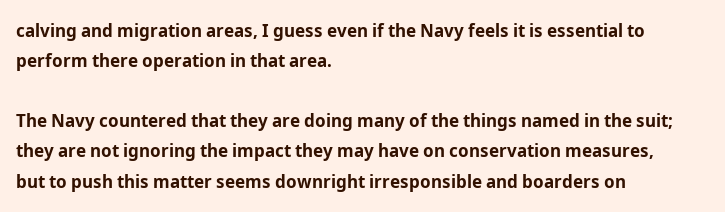calving and migration areas, I guess even if the Navy feels it is essential to perform there operation in that area.

The Navy countered that they are doing many of the things named in the suit; they are not ignoring the impact they may have on conservation measures, but to push this matter seems downright irresponsible and boarders on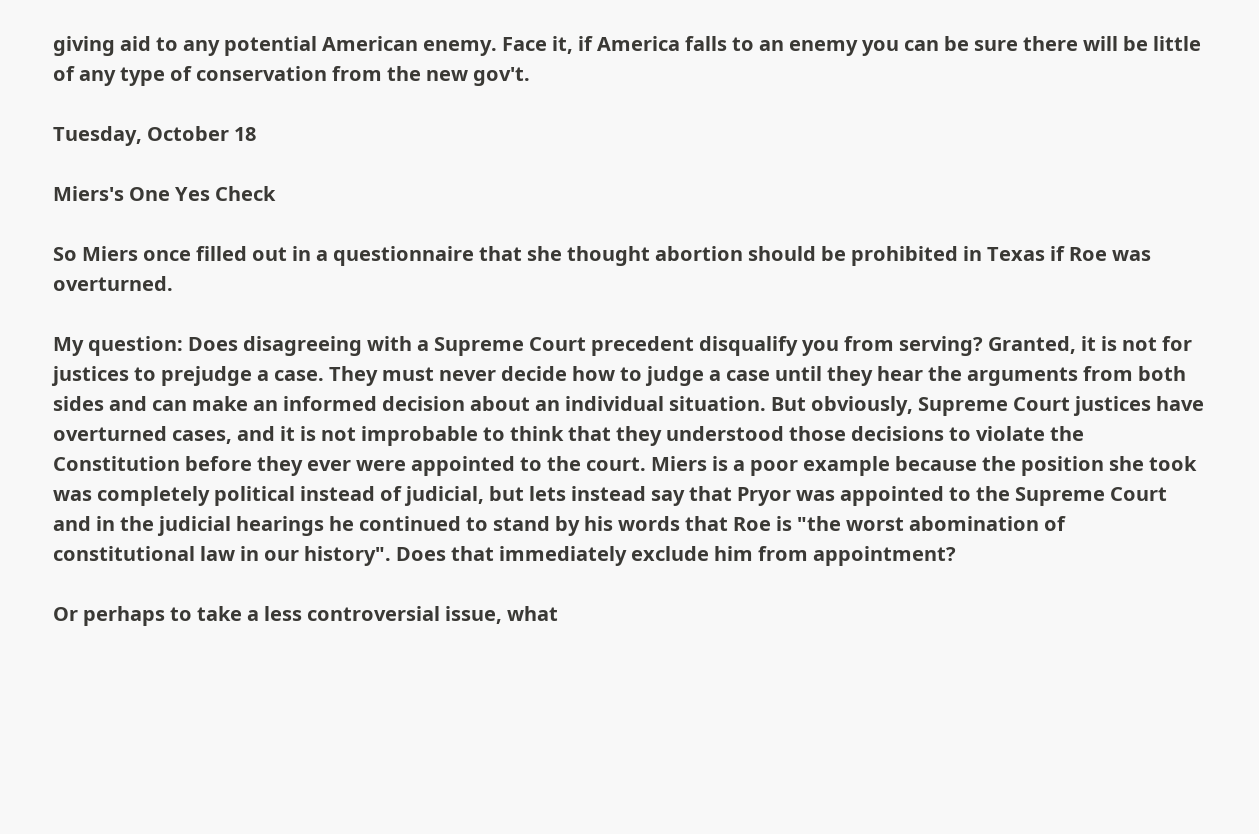giving aid to any potential American enemy. Face it, if America falls to an enemy you can be sure there will be little of any type of conservation from the new gov't.

Tuesday, October 18

Miers's One Yes Check

So Miers once filled out in a questionnaire that she thought abortion should be prohibited in Texas if Roe was overturned.

My question: Does disagreeing with a Supreme Court precedent disqualify you from serving? Granted, it is not for justices to prejudge a case. They must never decide how to judge a case until they hear the arguments from both sides and can make an informed decision about an individual situation. But obviously, Supreme Court justices have overturned cases, and it is not improbable to think that they understood those decisions to violate the Constitution before they ever were appointed to the court. Miers is a poor example because the position she took was completely political instead of judicial, but lets instead say that Pryor was appointed to the Supreme Court and in the judicial hearings he continued to stand by his words that Roe is "the worst abomination of constitutional law in our history". Does that immediately exclude him from appointment?

Or perhaps to take a less controversial issue, what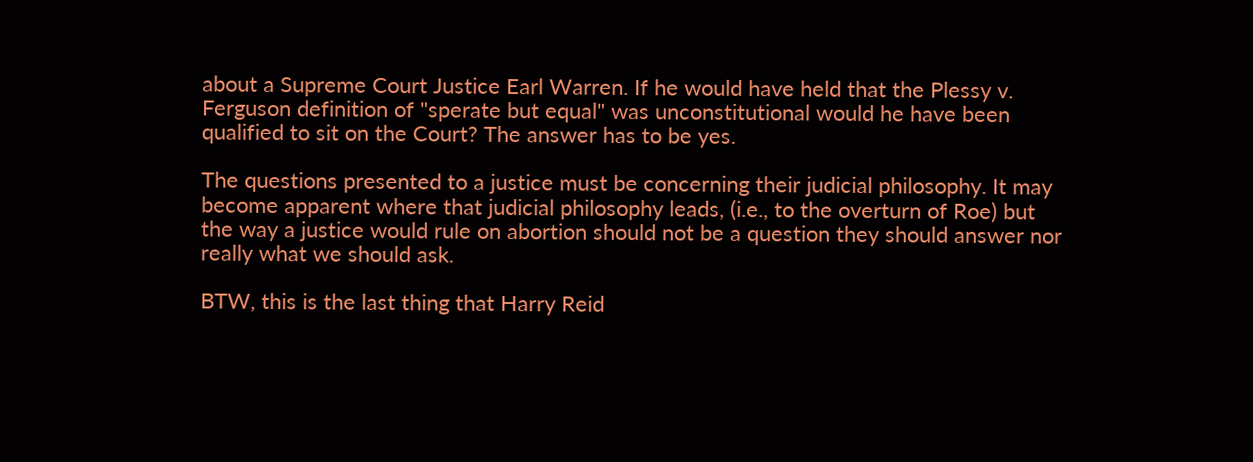about a Supreme Court Justice Earl Warren. If he would have held that the Plessy v. Ferguson definition of "sperate but equal" was unconstitutional would he have been qualified to sit on the Court? The answer has to be yes.

The questions presented to a justice must be concerning their judicial philosophy. It may become apparent where that judicial philosophy leads, (i.e., to the overturn of Roe) but the way a justice would rule on abortion should not be a question they should answer nor really what we should ask.

BTW, this is the last thing that Harry Reid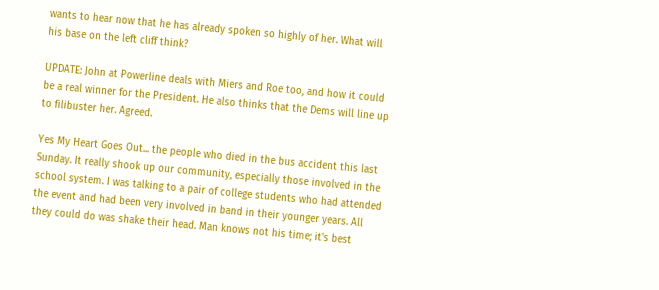wants to hear now that he has already spoken so highly of her. What will his base on the left cliff think?

UPDATE: John at Powerline deals with Miers and Roe too, and how it could be a real winner for the President. He also thinks that the Dems will line up to filibuster her. Agreed.

Yes My Heart Goes Out... the people who died in the bus accident this last Sunday. It really shook up our community, especially those involved in the school system. I was talking to a pair of college students who had attended the event and had been very involved in band in their younger years. All they could do was shake their head. Man knows not his time; it's best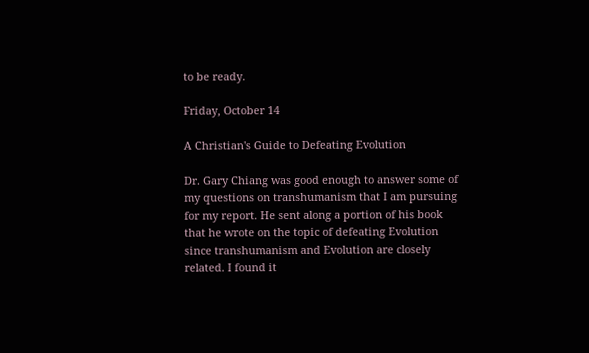to be ready.

Friday, October 14

A Christian's Guide to Defeating Evolution

Dr. Gary Chiang was good enough to answer some of my questions on transhumanism that I am pursuing for my report. He sent along a portion of his book that he wrote on the topic of defeating Evolution since transhumanism and Evolution are closely related. I found it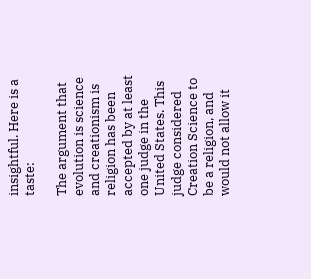insightful. Here is a taste:

The argument that evolution is science and creationism is religion has been accepted by at least one judge in the United States. This judge considered Creation Science to be a religion, and would not allow it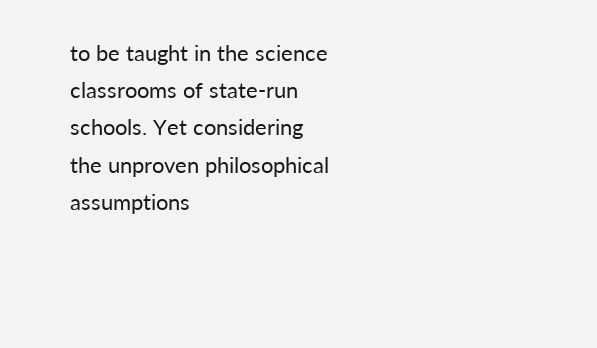to be taught in the science classrooms of state-run schools. Yet considering the unproven philosophical assumptions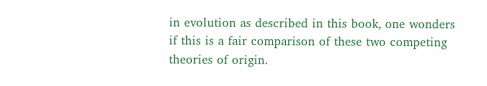in evolution as described in this book, one wonders if this is a fair comparison of these two competing theories of origin.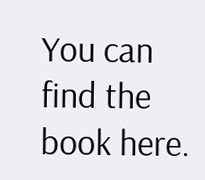You can find the book here.